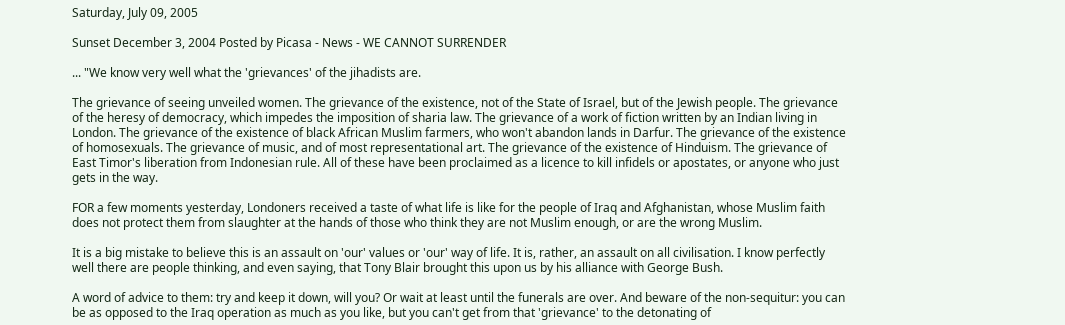Saturday, July 09, 2005

Sunset December 3, 2004 Posted by Picasa - News - WE CANNOT SURRENDER

... "We know very well what the 'grievances' of the jihadists are.

The grievance of seeing unveiled women. The grievance of the existence, not of the State of Israel, but of the Jewish people. The grievance of the heresy of democracy, which impedes the imposition of sharia law. The grievance of a work of fiction written by an Indian living in London. The grievance of the existence of black African Muslim farmers, who won't abandon lands in Darfur. The grievance of the existence of homosexuals. The grievance of music, and of most representational art. The grievance of the existence of Hinduism. The grievance of East Timor's liberation from Indonesian rule. All of these have been proclaimed as a licence to kill infidels or apostates, or anyone who just gets in the way.

FOR a few moments yesterday, Londoners received a taste of what life is like for the people of Iraq and Afghanistan, whose Muslim faith does not protect them from slaughter at the hands of those who think they are not Muslim enough, or are the wrong Muslim.

It is a big mistake to believe this is an assault on 'our' values or 'our' way of life. It is, rather, an assault on all civilisation. I know perfectly well there are people thinking, and even saying, that Tony Blair brought this upon us by his alliance with George Bush.

A word of advice to them: try and keep it down, will you? Or wait at least until the funerals are over. And beware of the non-sequitur: you can be as opposed to the Iraq operation as much as you like, but you can't get from that 'grievance' to the detonating of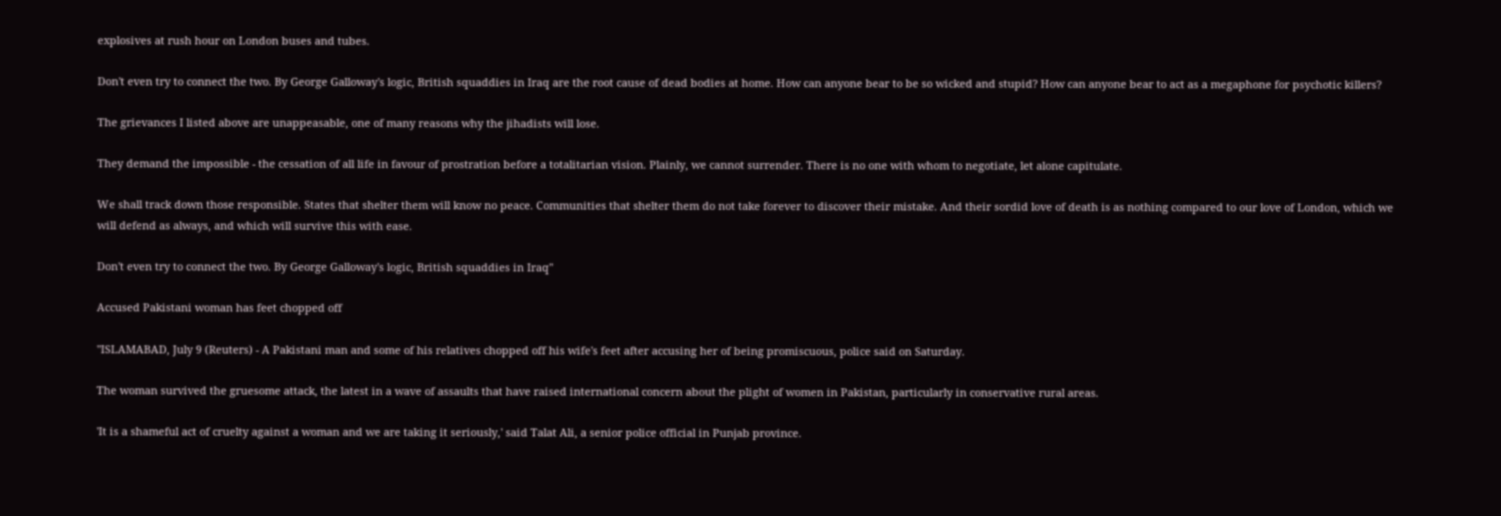explosives at rush hour on London buses and tubes.

Don't even try to connect the two. By George Galloway's logic, British squaddies in Iraq are the root cause of dead bodies at home. How can anyone bear to be so wicked and stupid? How can anyone bear to act as a megaphone for psychotic killers?

The grievances I listed above are unappeasable, one of many reasons why the jihadists will lose.

They demand the impossible - the cessation of all life in favour of prostration before a totalitarian vision. Plainly, we cannot surrender. There is no one with whom to negotiate, let alone capitulate.

We shall track down those responsible. States that shelter them will know no peace. Communities that shelter them do not take forever to discover their mistake. And their sordid love of death is as nothing compared to our love of London, which we will defend as always, and which will survive this with ease.

Don't even try to connect the two. By George Galloway's logic, British squaddies in Iraq"

Accused Pakistani woman has feet chopped off

"ISLAMABAD, July 9 (Reuters) - A Pakistani man and some of his relatives chopped off his wife's feet after accusing her of being promiscuous, police said on Saturday.

The woman survived the gruesome attack, the latest in a wave of assaults that have raised international concern about the plight of women in Pakistan, particularly in conservative rural areas.

'It is a shameful act of cruelty against a woman and we are taking it seriously,' said Talat Ali, a senior police official in Punjab province.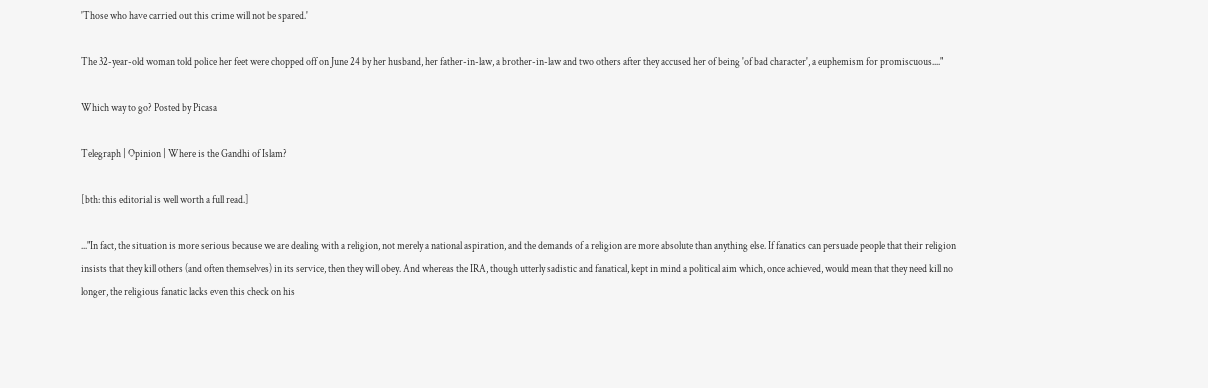'Those who have carried out this crime will not be spared.'

The 32-year-old woman told police her feet were chopped off on June 24 by her husband, her father-in-law, a brother-in-law and two others after they accused her of being 'of bad character', a euphemism for promiscuous...."

Which way to go? Posted by Picasa

Telegraph | Opinion | Where is the Gandhi of Islam?

[bth: this editorial is well worth a full read.]

..."In fact, the situation is more serious because we are dealing with a religion, not merely a national aspiration, and the demands of a religion are more absolute than anything else. If fanatics can persuade people that their religion insists that they kill others (and often themselves) in its service, then they will obey. And whereas the IRA, though utterly sadistic and fanatical, kept in mind a political aim which, once achieved, would mean that they need kill no longer, the religious fanatic lacks even this check on his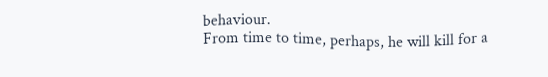behaviour.
From time to time, perhaps, he will kill for a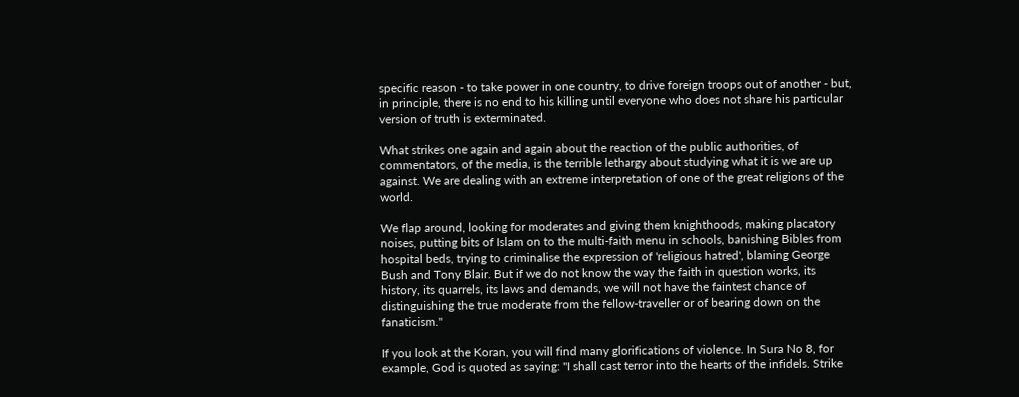specific reason - to take power in one country, to drive foreign troops out of another - but, in principle, there is no end to his killing until everyone who does not share his particular version of truth is exterminated.

What strikes one again and again about the reaction of the public authorities, of commentators, of the media, is the terrible lethargy about studying what it is we are up against. We are dealing with an extreme interpretation of one of the great religions of the world.

We flap around, looking for moderates and giving them knighthoods, making placatory noises, putting bits of Islam on to the multi-faith menu in schools, banishing Bibles from hospital beds, trying to criminalise the expression of 'religious hatred', blaming George Bush and Tony Blair. But if we do not know the way the faith in question works, its history, its quarrels, its laws and demands, we will not have the faintest chance of distinguishing the true moderate from the fellow-traveller or of bearing down on the fanaticism."

If you look at the Koran, you will find many glorifications of violence. In Sura No 8, for example, God is quoted as saying: "I shall cast terror into the hearts of the infidels. Strike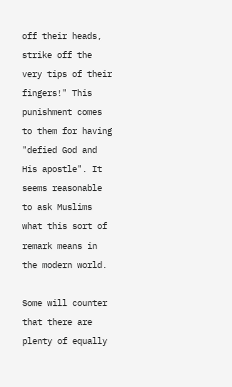off their heads, strike off the very tips of their fingers!" This punishment comes to them for having "defied God and His apostle". It seems reasonable to ask Muslims what this sort of remark means in the modern world.

Some will counter that there are plenty of equally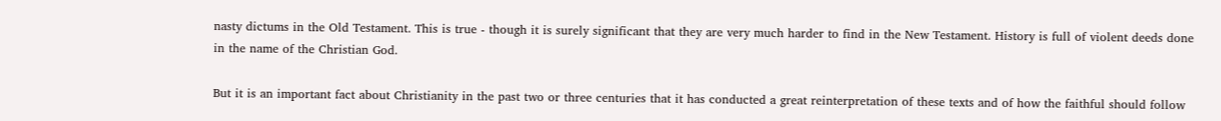nasty dictums in the Old Testament. This is true - though it is surely significant that they are very much harder to find in the New Testament. History is full of violent deeds done in the name of the Christian God.

But it is an important fact about Christianity in the past two or three centuries that it has conducted a great reinterpretation of these texts and of how the faithful should follow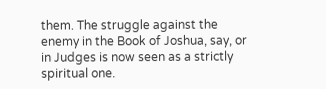them. The struggle against the enemy in the Book of Joshua, say, or in Judges is now seen as a strictly spiritual one.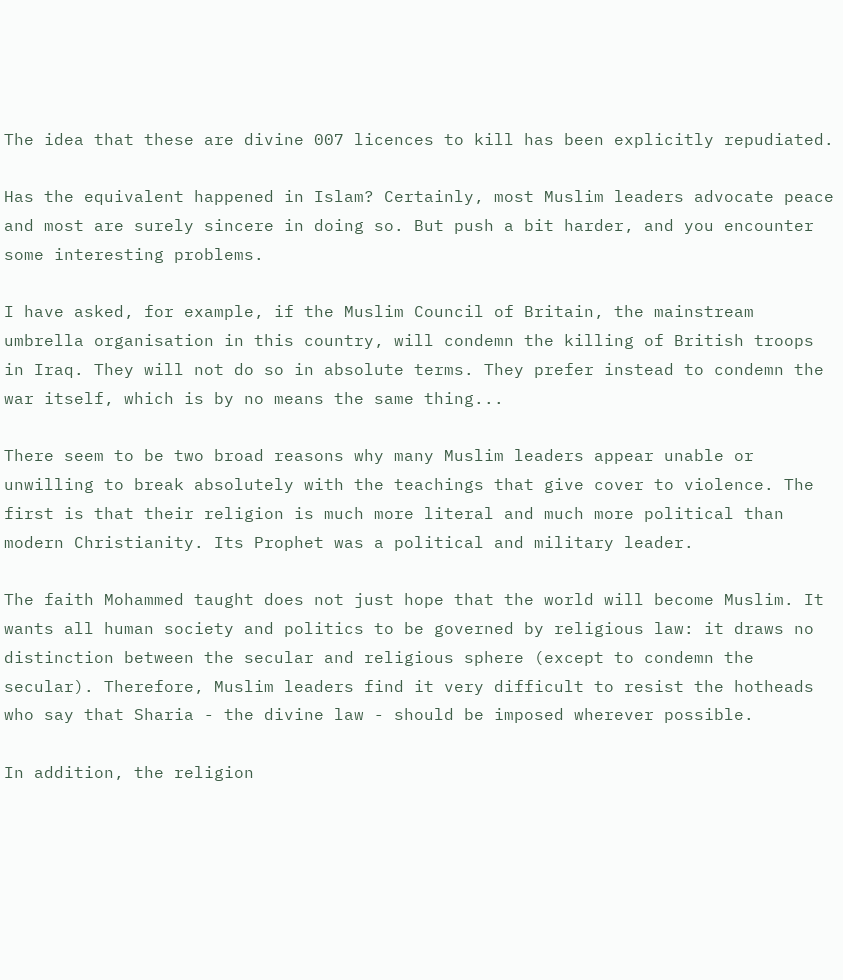The idea that these are divine 007 licences to kill has been explicitly repudiated.

Has the equivalent happened in Islam? Certainly, most Muslim leaders advocate peace and most are surely sincere in doing so. But push a bit harder, and you encounter some interesting problems.

I have asked, for example, if the Muslim Council of Britain, the mainstream umbrella organisation in this country, will condemn the killing of British troops in Iraq. They will not do so in absolute terms. They prefer instead to condemn the war itself, which is by no means the same thing...

There seem to be two broad reasons why many Muslim leaders appear unable or unwilling to break absolutely with the teachings that give cover to violence. The first is that their religion is much more literal and much more political than modern Christianity. Its Prophet was a political and military leader.

The faith Mohammed taught does not just hope that the world will become Muslim. It wants all human society and politics to be governed by religious law: it draws no distinction between the secular and religious sphere (except to condemn the secular). Therefore, Muslim leaders find it very difficult to resist the hotheads who say that Sharia - the divine law - should be imposed wherever possible.

In addition, the religion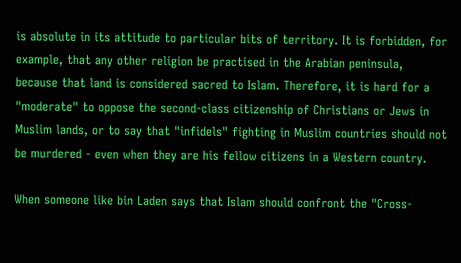is absolute in its attitude to particular bits of territory. It is forbidden, for example, that any other religion be practised in the Arabian peninsula, because that land is considered sacred to Islam. Therefore, it is hard for a "moderate" to oppose the second-class citizenship of Christians or Jews in Muslim lands, or to say that "infidels" fighting in Muslim countries should not be murdered - even when they are his fellow citizens in a Western country.

When someone like bin Laden says that Islam should confront the "Cross-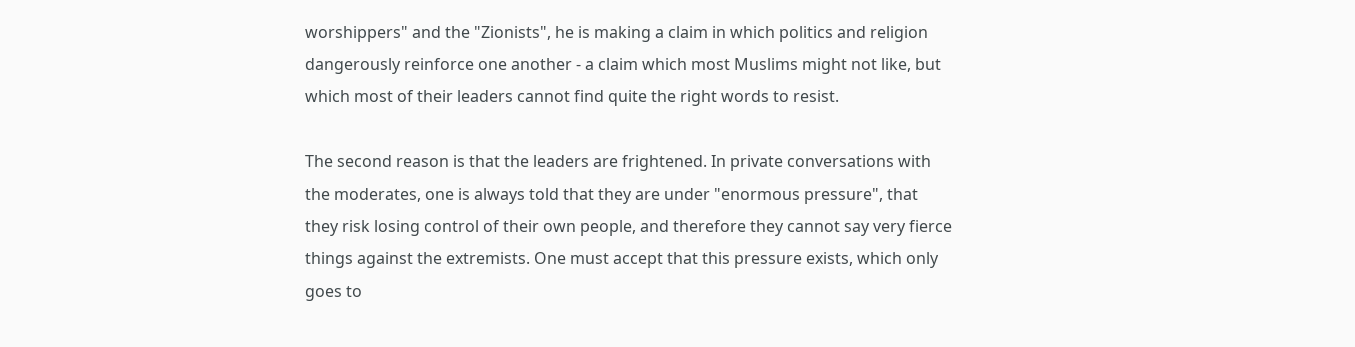worshippers" and the "Zionists", he is making a claim in which politics and religion dangerously reinforce one another - a claim which most Muslims might not like, but which most of their leaders cannot find quite the right words to resist.

The second reason is that the leaders are frightened. In private conversations with the moderates, one is always told that they are under "enormous pressure", that they risk losing control of their own people, and therefore they cannot say very fierce things against the extremists. One must accept that this pressure exists, which only goes to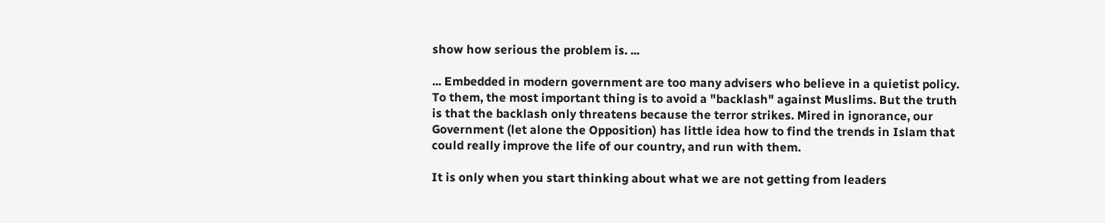show how serious the problem is. ...

... Embedded in modern government are too many advisers who believe in a quietist policy. To them, the most important thing is to avoid a "backlash" against Muslims. But the truth is that the backlash only threatens because the terror strikes. Mired in ignorance, our Government (let alone the Opposition) has little idea how to find the trends in Islam that could really improve the life of our country, and run with them.

It is only when you start thinking about what we are not getting from leaders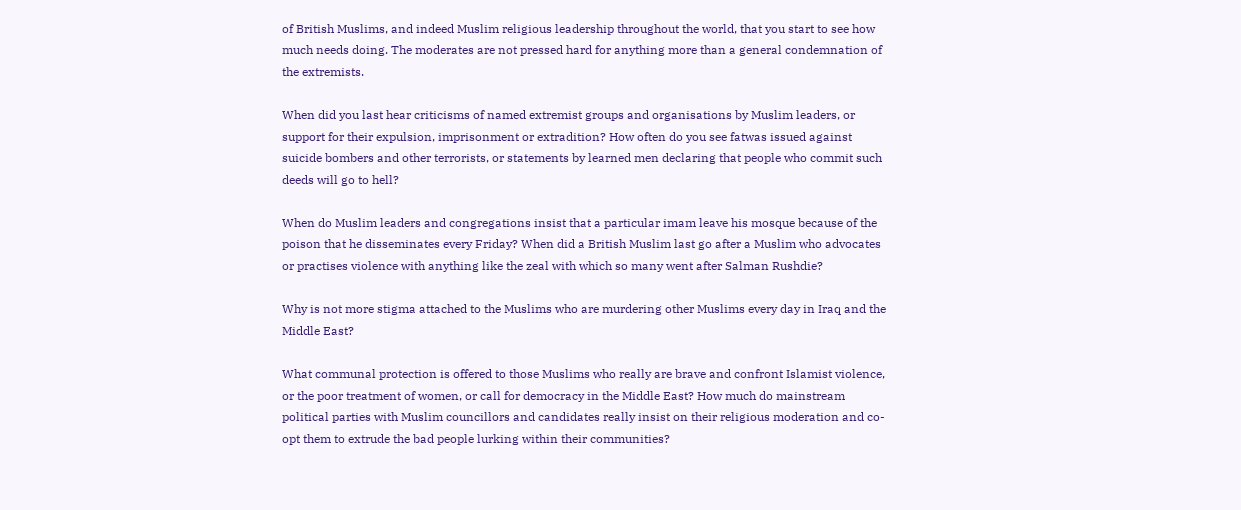of British Muslims, and indeed Muslim religious leadership throughout the world, that you start to see how much needs doing. The moderates are not pressed hard for anything more than a general condemnation of the extremists.

When did you last hear criticisms of named extremist groups and organisations by Muslim leaders, or support for their expulsion, imprisonment or extradition? How often do you see fatwas issued against suicide bombers and other terrorists, or statements by learned men declaring that people who commit such deeds will go to hell?

When do Muslim leaders and congregations insist that a particular imam leave his mosque because of the poison that he disseminates every Friday? When did a British Muslim last go after a Muslim who advocates or practises violence with anything like the zeal with which so many went after Salman Rushdie?

Why is not more stigma attached to the Muslims who are murdering other Muslims every day in Iraq and the Middle East?

What communal protection is offered to those Muslims who really are brave and confront Islamist violence, or the poor treatment of women, or call for democracy in the Middle East? How much do mainstream political parties with Muslim councillors and candidates really insist on their religious moderation and co-opt them to extrude the bad people lurking within their communities?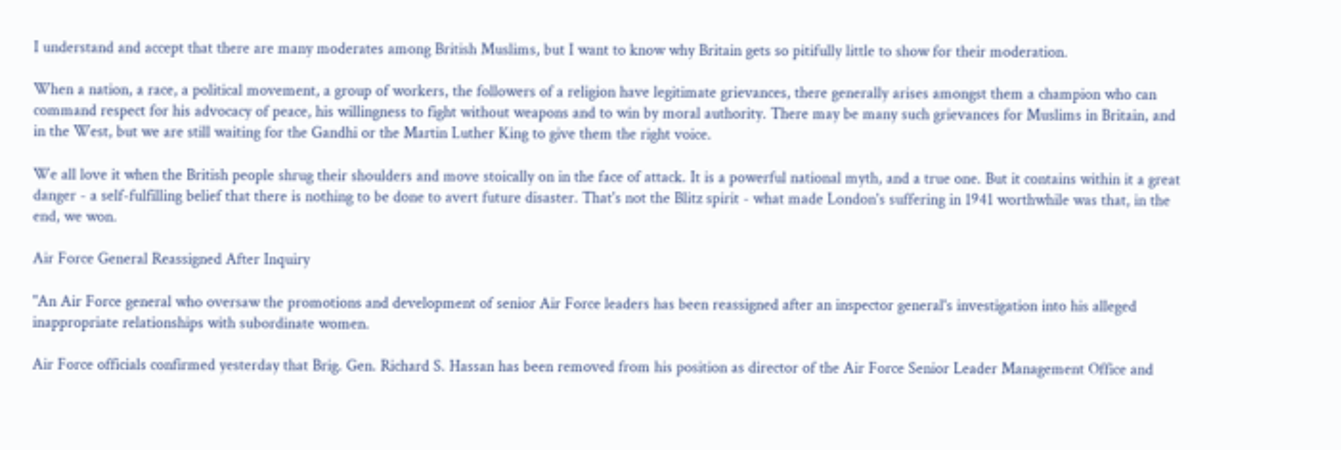I understand and accept that there are many moderates among British Muslims, but I want to know why Britain gets so pitifully little to show for their moderation.

When a nation, a race, a political movement, a group of workers, the followers of a religion have legitimate grievances, there generally arises amongst them a champion who can command respect for his advocacy of peace, his willingness to fight without weapons and to win by moral authority. There may be many such grievances for Muslims in Britain, and in the West, but we are still waiting for the Gandhi or the Martin Luther King to give them the right voice.

We all love it when the British people shrug their shoulders and move stoically on in the face of attack. It is a powerful national myth, and a true one. But it contains within it a great danger - a self-fulfilling belief that there is nothing to be done to avert future disaster. That's not the Blitz spirit - what made London's suffering in 1941 worthwhile was that, in the end, we won.

Air Force General Reassigned After Inquiry

"An Air Force general who oversaw the promotions and development of senior Air Force leaders has been reassigned after an inspector general's investigation into his alleged inappropriate relationships with subordinate women.

Air Force officials confirmed yesterday that Brig. Gen. Richard S. Hassan has been removed from his position as director of the Air Force Senior Leader Management Office and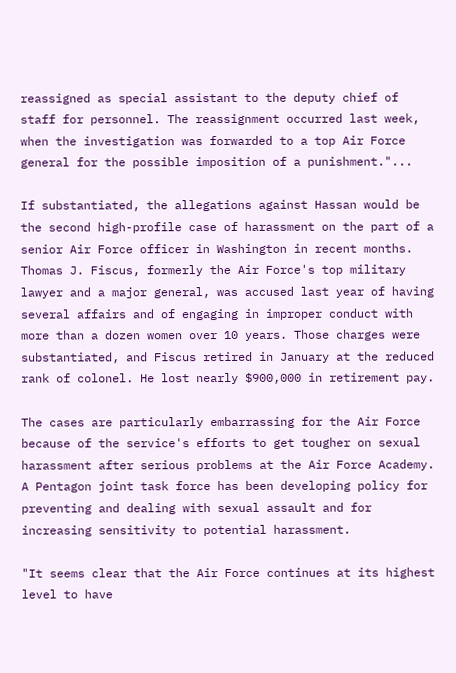reassigned as special assistant to the deputy chief of staff for personnel. The reassignment occurred last week, when the investigation was forwarded to a top Air Force general for the possible imposition of a punishment."...

If substantiated, the allegations against Hassan would be the second high-profile case of harassment on the part of a senior Air Force officer in Washington in recent months. Thomas J. Fiscus, formerly the Air Force's top military lawyer and a major general, was accused last year of having several affairs and of engaging in improper conduct with more than a dozen women over 10 years. Those charges were substantiated, and Fiscus retired in January at the reduced rank of colonel. He lost nearly $900,000 in retirement pay.

The cases are particularly embarrassing for the Air Force because of the service's efforts to get tougher on sexual harassment after serious problems at the Air Force Academy. A Pentagon joint task force has been developing policy for preventing and dealing with sexual assault and for increasing sensitivity to potential harassment.

"It seems clear that the Air Force continues at its highest level to have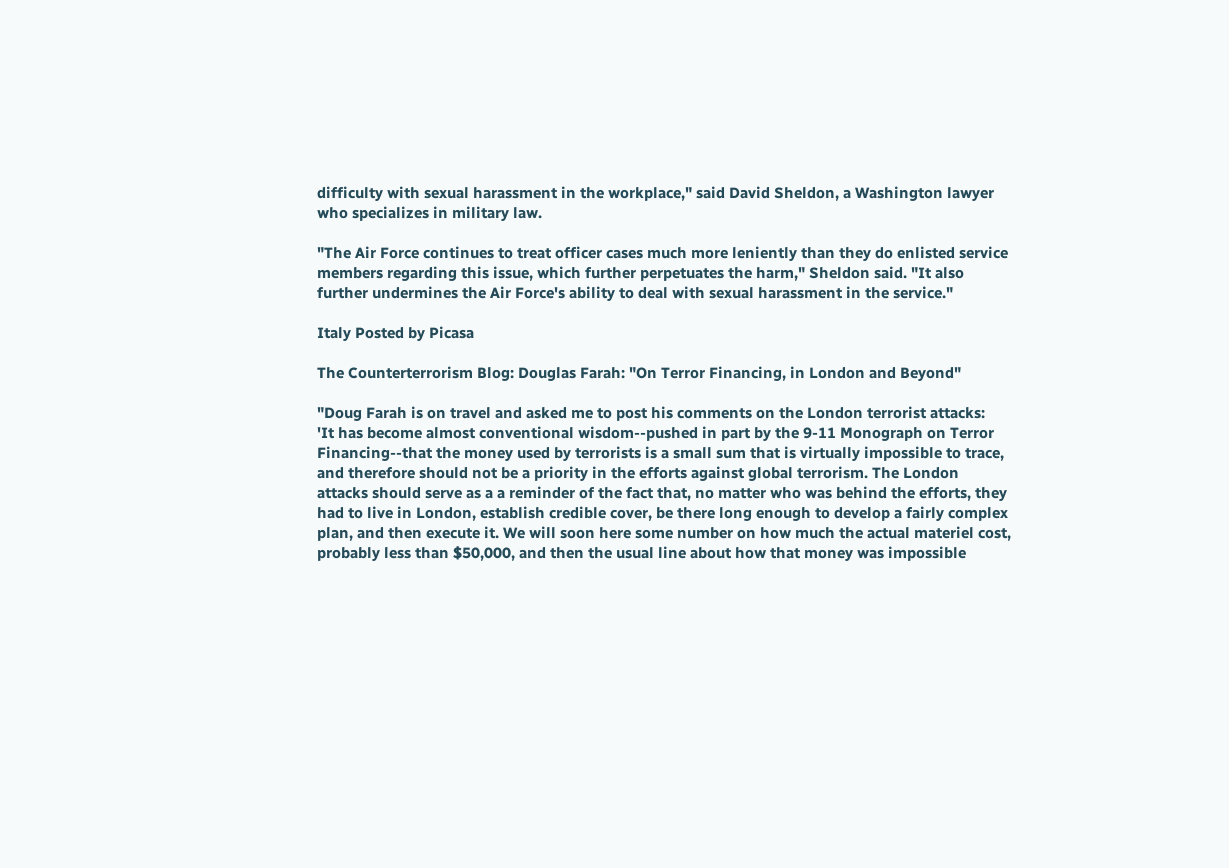difficulty with sexual harassment in the workplace," said David Sheldon, a Washington lawyer who specializes in military law.

"The Air Force continues to treat officer cases much more leniently than they do enlisted service members regarding this issue, which further perpetuates the harm," Sheldon said. "It also further undermines the Air Force's ability to deal with sexual harassment in the service."

Italy Posted by Picasa

The Counterterrorism Blog: Douglas Farah: "On Terror Financing, in London and Beyond"

"Doug Farah is on travel and asked me to post his comments on the London terrorist attacks:
'It has become almost conventional wisdom--pushed in part by the 9-11 Monograph on Terror Financing--that the money used by terrorists is a small sum that is virtually impossible to trace, and therefore should not be a priority in the efforts against global terrorism. The London attacks should serve as a a reminder of the fact that, no matter who was behind the efforts, they had to live in London, establish credible cover, be there long enough to develop a fairly complex plan, and then execute it. We will soon here some number on how much the actual materiel cost, probably less than $50,000, and then the usual line about how that money was impossible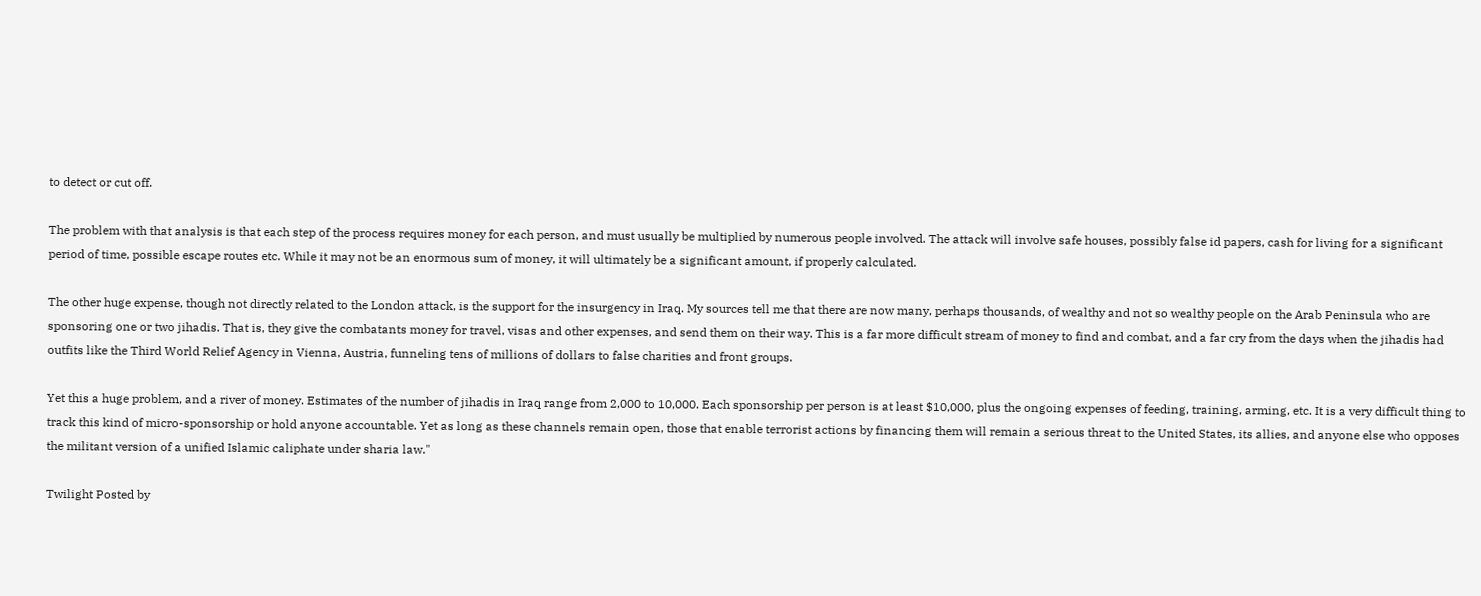to detect or cut off.

The problem with that analysis is that each step of the process requires money for each person, and must usually be multiplied by numerous people involved. The attack will involve safe houses, possibly false id papers, cash for living for a significant period of time, possible escape routes etc. While it may not be an enormous sum of money, it will ultimately be a significant amount, if properly calculated.

The other huge expense, though not directly related to the London attack, is the support for the insurgency in Iraq. My sources tell me that there are now many, perhaps thousands, of wealthy and not so wealthy people on the Arab Peninsula who are sponsoring one or two jihadis. That is, they give the combatants money for travel, visas and other expenses, and send them on their way. This is a far more difficult stream of money to find and combat, and a far cry from the days when the jihadis had outfits like the Third World Relief Agency in Vienna, Austria, funneling tens of millions of dollars to false charities and front groups.

Yet this a huge problem, and a river of money. Estimates of the number of jihadis in Iraq range from 2,000 to 10,000. Each sponsorship per person is at least $10,000, plus the ongoing expenses of feeding, training, arming, etc. It is a very difficult thing to track this kind of micro-sponsorship or hold anyone accountable. Yet as long as these channels remain open, those that enable terrorist actions by financing them will remain a serious threat to the United States, its allies, and anyone else who opposes the militant version of a unified Islamic caliphate under sharia law."

Twilight Posted by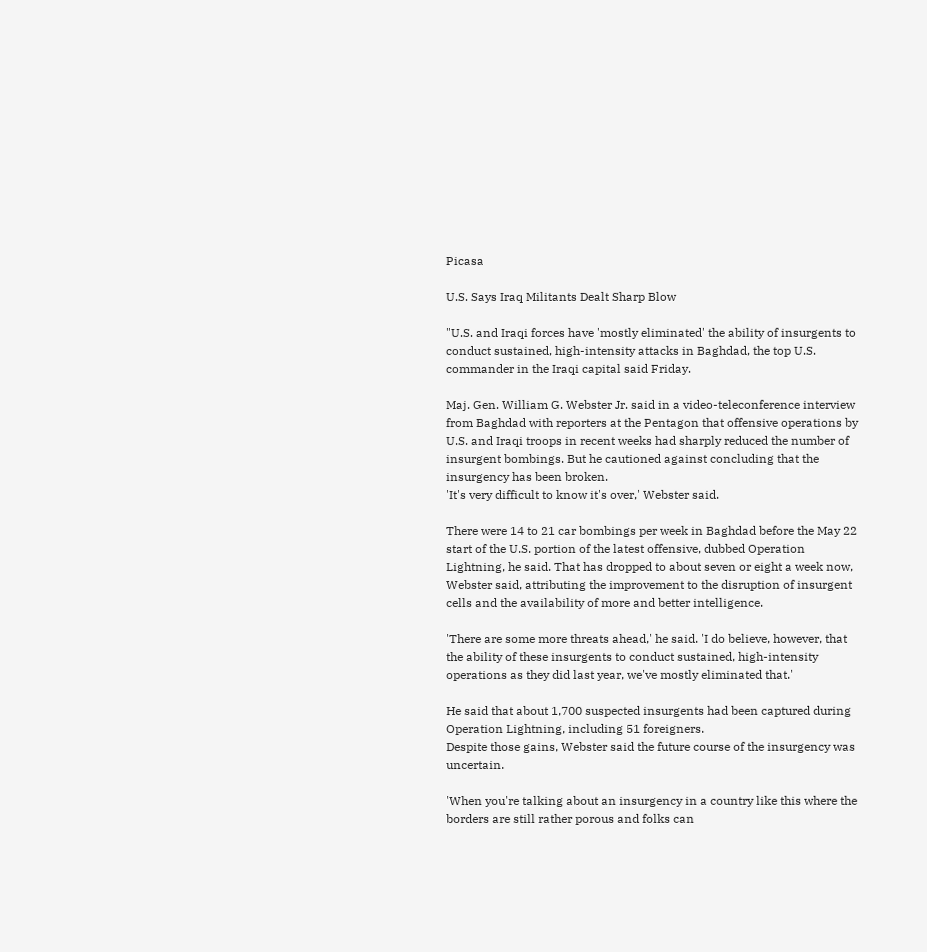Picasa

U.S. Says Iraq Militants Dealt Sharp Blow

"U.S. and Iraqi forces have 'mostly eliminated' the ability of insurgents to conduct sustained, high-intensity attacks in Baghdad, the top U.S. commander in the Iraqi capital said Friday.

Maj. Gen. William G. Webster Jr. said in a video-teleconference interview from Baghdad with reporters at the Pentagon that offensive operations by U.S. and Iraqi troops in recent weeks had sharply reduced the number of insurgent bombings. But he cautioned against concluding that the insurgency has been broken.
'It's very difficult to know it's over,' Webster said.

There were 14 to 21 car bombings per week in Baghdad before the May 22 start of the U.S. portion of the latest offensive, dubbed Operation Lightning, he said. That has dropped to about seven or eight a week now, Webster said, attributing the improvement to the disruption of insurgent cells and the availability of more and better intelligence.

'There are some more threats ahead,' he said. 'I do believe, however, that the ability of these insurgents to conduct sustained, high-intensity operations as they did last year, we've mostly eliminated that.'

He said that about 1,700 suspected insurgents had been captured during Operation Lightning, including 51 foreigners.
Despite those gains, Webster said the future course of the insurgency was uncertain.

'When you're talking about an insurgency in a country like this where the borders are still rather porous and folks can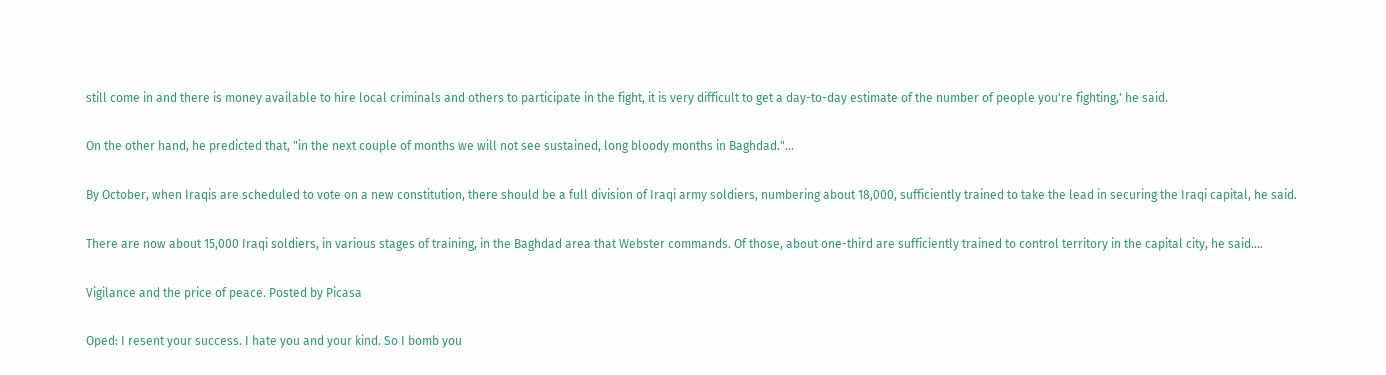still come in and there is money available to hire local criminals and others to participate in the fight, it is very difficult to get a day-to-day estimate of the number of people you're fighting,' he said.

On the other hand, he predicted that, "in the next couple of months we will not see sustained, long bloody months in Baghdad."...

By October, when Iraqis are scheduled to vote on a new constitution, there should be a full division of Iraqi army soldiers, numbering about 18,000, sufficiently trained to take the lead in securing the Iraqi capital, he said.

There are now about 15,000 Iraqi soldiers, in various stages of training, in the Baghdad area that Webster commands. Of those, about one-third are sufficiently trained to control territory in the capital city, he said....

Vigilance and the price of peace. Posted by Picasa

Oped: I resent your success. I hate you and your kind. So I bomb you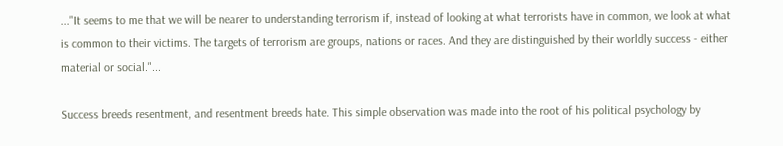..."It seems to me that we will be nearer to understanding terrorism if, instead of looking at what terrorists have in common, we look at what is common to their victims. The targets of terrorism are groups, nations or races. And they are distinguished by their worldly success - either material or social."...

Success breeds resentment, and resentment breeds hate. This simple observation was made into the root of his political psychology by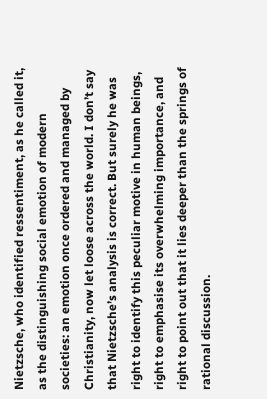Nietzsche, who identified ressentiment, as he called it, as the distinguishing social emotion of modern societies: an emotion once ordered and managed by Christianity, now let loose across the world. I don’t say that Nietzsche’s analysis is correct. But surely he was right to identify this peculiar motive in human beings, right to emphasise its overwhelming importance, and right to point out that it lies deeper than the springs of rational discussion.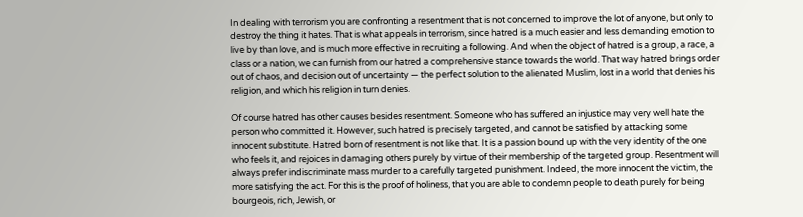In dealing with terrorism you are confronting a resentment that is not concerned to improve the lot of anyone, but only to destroy the thing it hates. That is what appeals in terrorism, since hatred is a much easier and less demanding emotion to live by than love, and is much more effective in recruiting a following. And when the object of hatred is a group, a race, a class or a nation, we can furnish from our hatred a comprehensive stance towards the world. That way hatred brings order out of chaos, and decision out of uncertainty — the perfect solution to the alienated Muslim, lost in a world that denies his religion, and which his religion in turn denies.

Of course hatred has other causes besides resentment. Someone who has suffered an injustice may very well hate the person who committed it. However, such hatred is precisely targeted, and cannot be satisfied by attacking some innocent substitute. Hatred born of resentment is not like that. It is a passion bound up with the very identity of the one who feels it, and rejoices in damaging others purely by virtue of their membership of the targeted group. Resentment will always prefer indiscriminate mass murder to a carefully targeted punishment. Indeed, the more innocent the victim, the more satisfying the act. For this is the proof of holiness, that you are able to condemn people to death purely for being bourgeois, rich, Jewish, or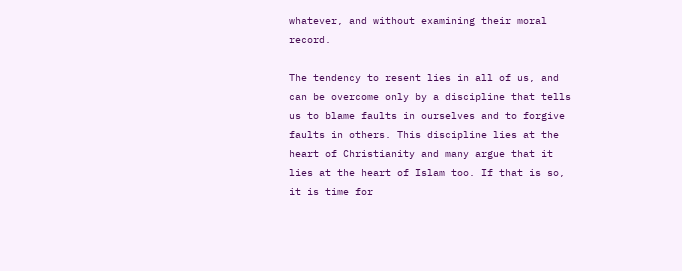whatever, and without examining their moral record.

The tendency to resent lies in all of us, and can be overcome only by a discipline that tells us to blame faults in ourselves and to forgive faults in others. This discipline lies at the heart of Christianity and many argue that it lies at the heart of Islam too. If that is so, it is time for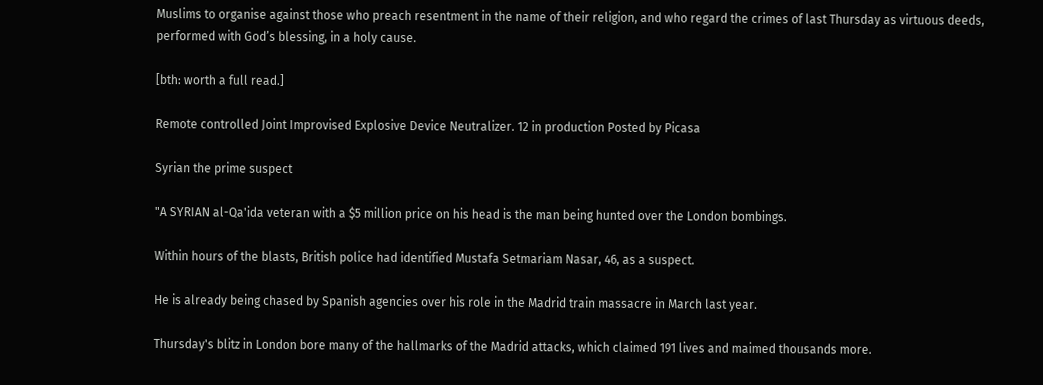Muslims to organise against those who preach resentment in the name of their religion, and who regard the crimes of last Thursday as virtuous deeds, performed with God’s blessing, in a holy cause.

[bth: worth a full read.]

Remote controlled Joint Improvised Explosive Device Neutralizer. 12 in production Posted by Picasa

Syrian the prime suspect

"A SYRIAN al-Qa'ida veteran with a $5 million price on his head is the man being hunted over the London bombings.

Within hours of the blasts, British police had identified Mustafa Setmariam Nasar, 46, as a suspect.

He is already being chased by Spanish agencies over his role in the Madrid train massacre in March last year.

Thursday's blitz in London bore many of the hallmarks of the Madrid attacks, which claimed 191 lives and maimed thousands more.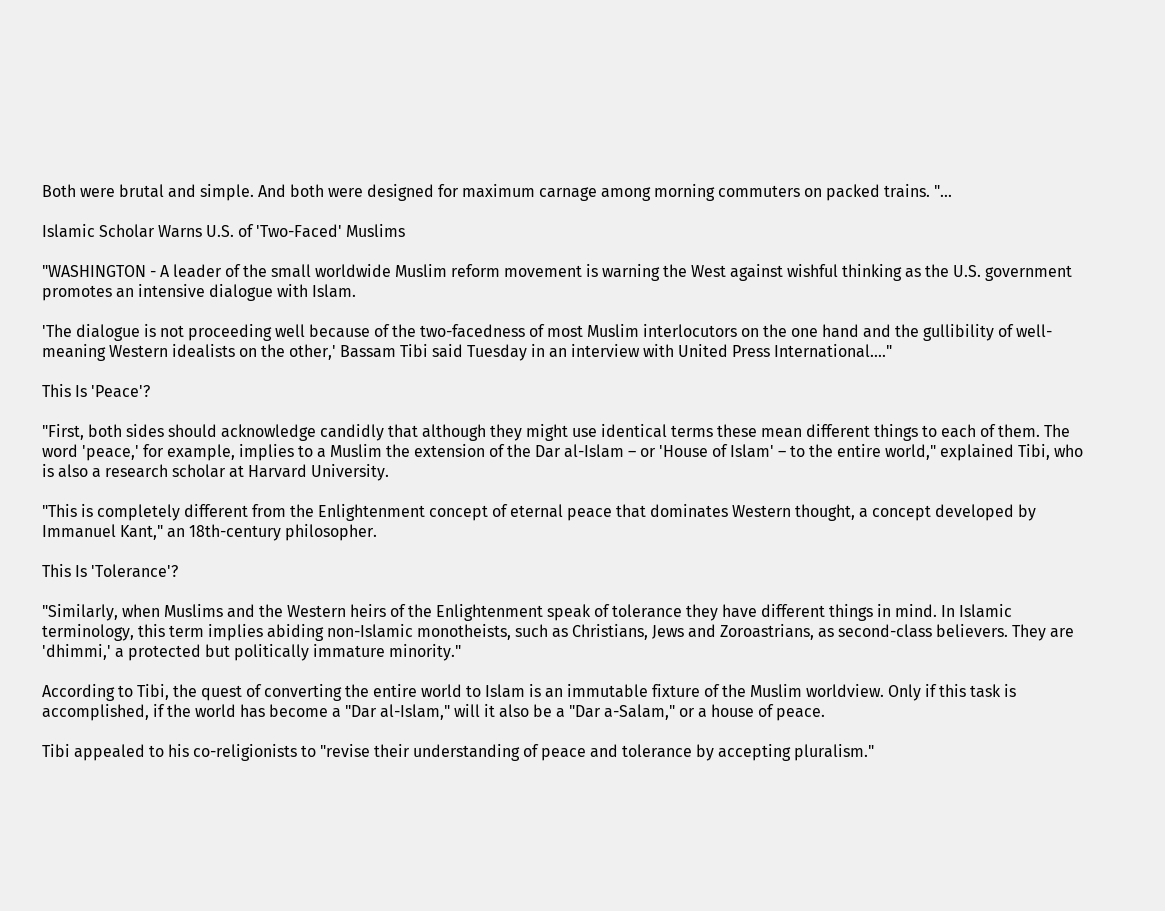Both were brutal and simple. And both were designed for maximum carnage among morning commuters on packed trains. "...

Islamic Scholar Warns U.S. of 'Two-Faced' Muslims

"WASHINGTON - A leader of the small worldwide Muslim reform movement is warning the West against wishful thinking as the U.S. government promotes an intensive dialogue with Islam.

'The dialogue is not proceeding well because of the two-facedness of most Muslim interlocutors on the one hand and the gullibility of well-meaning Western idealists on the other,' Bassam Tibi said Tuesday in an interview with United Press International...."

This Is 'Peace'?

"First, both sides should acknowledge candidly that although they might use identical terms these mean different things to each of them. The word 'peace,' for example, implies to a Muslim the extension of the Dar al-Islam – or 'House of Islam' – to the entire world," explained Tibi, who is also a research scholar at Harvard University.

"This is completely different from the Enlightenment concept of eternal peace that dominates Western thought, a concept developed by Immanuel Kant," an 18th-century philosopher.

This Is 'Tolerance'?

"Similarly, when Muslims and the Western heirs of the Enlightenment speak of tolerance they have different things in mind. In Islamic terminology, this term implies abiding non-Islamic monotheists, such as Christians, Jews and Zoroastrians, as second-class believers. They are 'dhimmi,' a protected but politically immature minority."

According to Tibi, the quest of converting the entire world to Islam is an immutable fixture of the Muslim worldview. Only if this task is accomplished, if the world has become a "Dar al-Islam," will it also be a "Dar a-Salam," or a house of peace.

Tibi appealed to his co-religionists to "revise their understanding of peace and tolerance by accepting pluralism."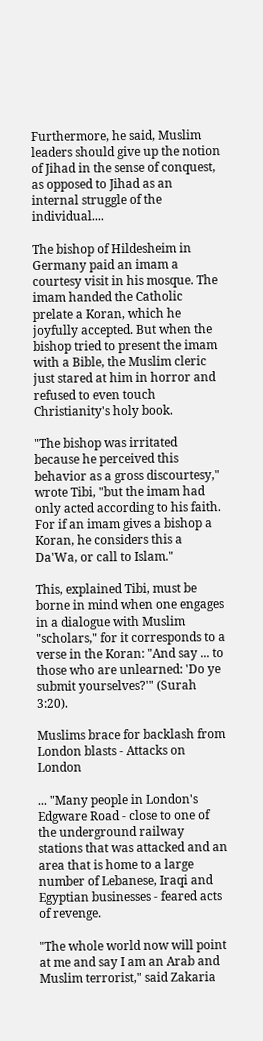Furthermore, he said, Muslim leaders should give up the notion of Jihad in the sense of conquest, as opposed to Jihad as an internal struggle of the individual....

The bishop of Hildesheim in Germany paid an imam a courtesy visit in his mosque. The imam handed the Catholic prelate a Koran, which he joyfully accepted. But when the bishop tried to present the imam with a Bible, the Muslim cleric just stared at him in horror and refused to even touch Christianity's holy book.

"The bishop was irritated because he perceived this behavior as a gross discourtesy," wrote Tibi, "but the imam had only acted according to his faith. For if an imam gives a bishop a Koran, he considers this a Da'Wa, or call to Islam."

This, explained Tibi, must be borne in mind when one engages in a dialogue with Muslim "scholars," for it corresponds to a verse in the Koran: "And say ... to those who are unlearned: 'Do ye submit yourselves?'" (Surah 3:20).

Muslims brace for backlash from London blasts - Attacks on London

... "Many people in London's Edgware Road - close to one of the underground railway stations that was attacked and an area that is home to a large number of Lebanese, Iraqi and Egyptian businesses - feared acts of revenge.

"The whole world now will point at me and say I am an Arab and Muslim terrorist," said Zakaria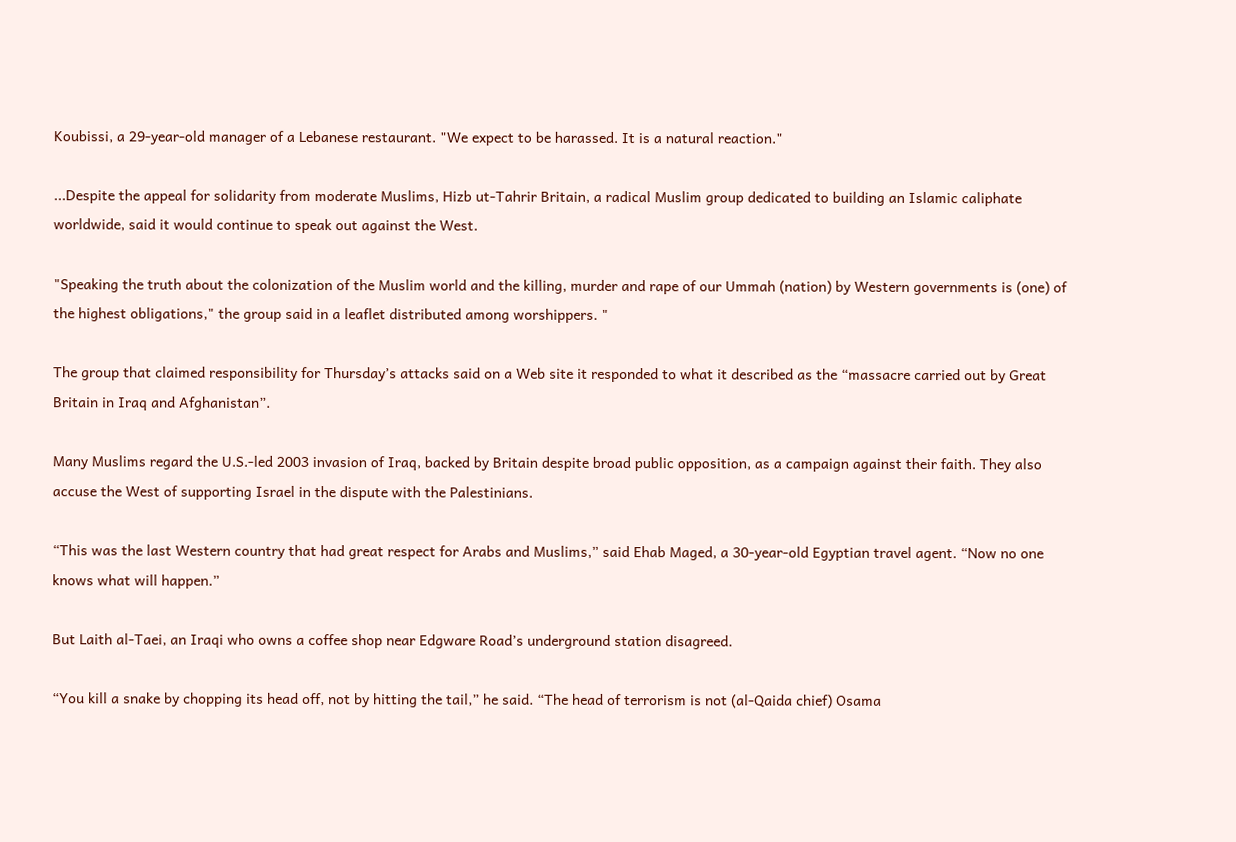Koubissi, a 29-year-old manager of a Lebanese restaurant. "We expect to be harassed. It is a natural reaction."

...Despite the appeal for solidarity from moderate Muslims, Hizb ut-Tahrir Britain, a radical Muslim group dedicated to building an Islamic caliphate worldwide, said it would continue to speak out against the West.

"Speaking the truth about the colonization of the Muslim world and the killing, murder and rape of our Ummah (nation) by Western governments is (one) of the highest obligations," the group said in a leaflet distributed among worshippers. "

The group that claimed responsibility for Thursday’s attacks said on a Web site it responded to what it described as the “massacre carried out by Great Britain in Iraq and Afghanistan”.

Many Muslims regard the U.S.-led 2003 invasion of Iraq, backed by Britain despite broad public opposition, as a campaign against their faith. They also accuse the West of supporting Israel in the dispute with the Palestinians.

“This was the last Western country that had great respect for Arabs and Muslims,” said Ehab Maged, a 30-year-old Egyptian travel agent. “Now no one knows what will happen.”

But Laith al-Taei, an Iraqi who owns a coffee shop near Edgware Road’s underground station disagreed.

“You kill a snake by chopping its head off, not by hitting the tail,” he said. “The head of terrorism is not (al-Qaida chief) Osama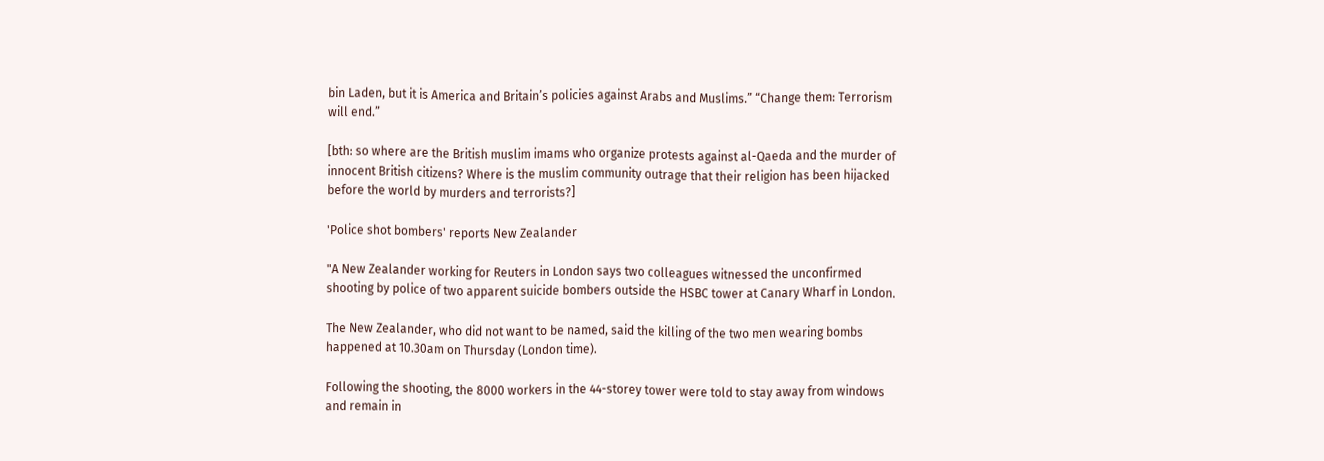bin Laden, but it is America and Britain’s policies against Arabs and Muslims.” “Change them: Terrorism will end.”

[bth: so where are the British muslim imams who organize protests against al-Qaeda and the murder of innocent British citizens? Where is the muslim community outrage that their religion has been hijacked before the world by murders and terrorists?]

'Police shot bombers' reports New Zealander

"A New Zealander working for Reuters in London says two colleagues witnessed the unconfirmed shooting by police of two apparent suicide bombers outside the HSBC tower at Canary Wharf in London.

The New Zealander, who did not want to be named, said the killing of the two men wearing bombs happened at 10.30am on Thursday (London time).

Following the shooting, the 8000 workers in the 44-storey tower were told to stay away from windows and remain in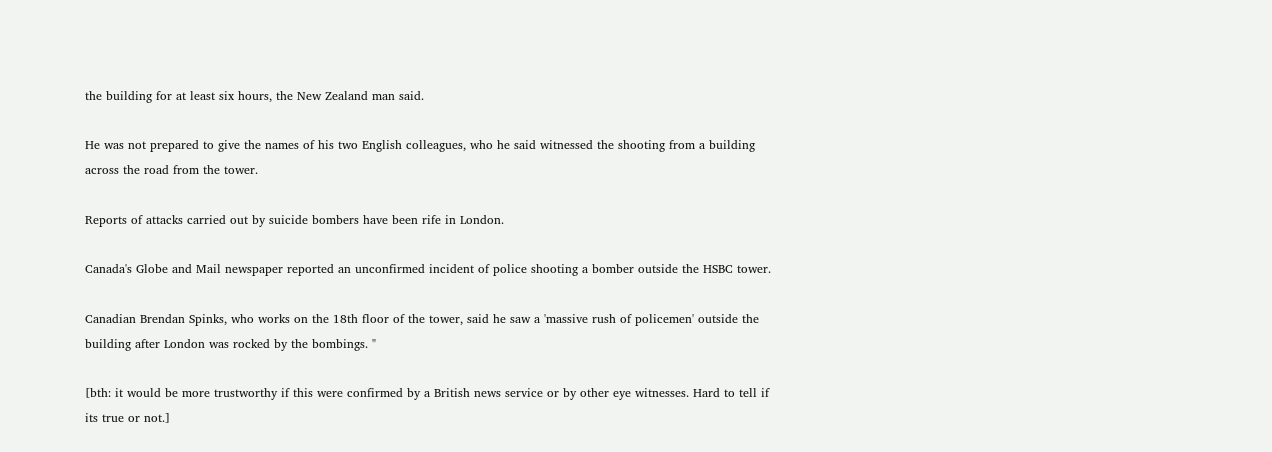the building for at least six hours, the New Zealand man said.

He was not prepared to give the names of his two English colleagues, who he said witnessed the shooting from a building across the road from the tower.

Reports of attacks carried out by suicide bombers have been rife in London.

Canada's Globe and Mail newspaper reported an unconfirmed incident of police shooting a bomber outside the HSBC tower.

Canadian Brendan Spinks, who works on the 18th floor of the tower, said he saw a 'massive rush of policemen' outside the building after London was rocked by the bombings. "

[bth: it would be more trustworthy if this were confirmed by a British news service or by other eye witnesses. Hard to tell if its true or not.]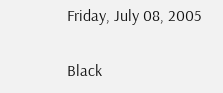Friday, July 08, 2005

Black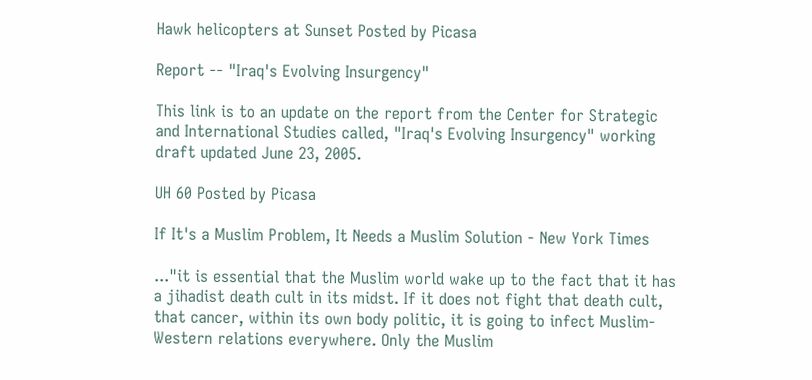Hawk helicopters at Sunset Posted by Picasa

Report -- "Iraq's Evolving Insurgency"

This link is to an update on the report from the Center for Strategic and International Studies called, "Iraq's Evolving Insurgency" working draft updated June 23, 2005.

UH 60 Posted by Picasa

If It's a Muslim Problem, It Needs a Muslim Solution - New York Times

..."it is essential that the Muslim world wake up to the fact that it has a jihadist death cult in its midst. If it does not fight that death cult, that cancer, within its own body politic, it is going to infect Muslim-Western relations everywhere. Only the Muslim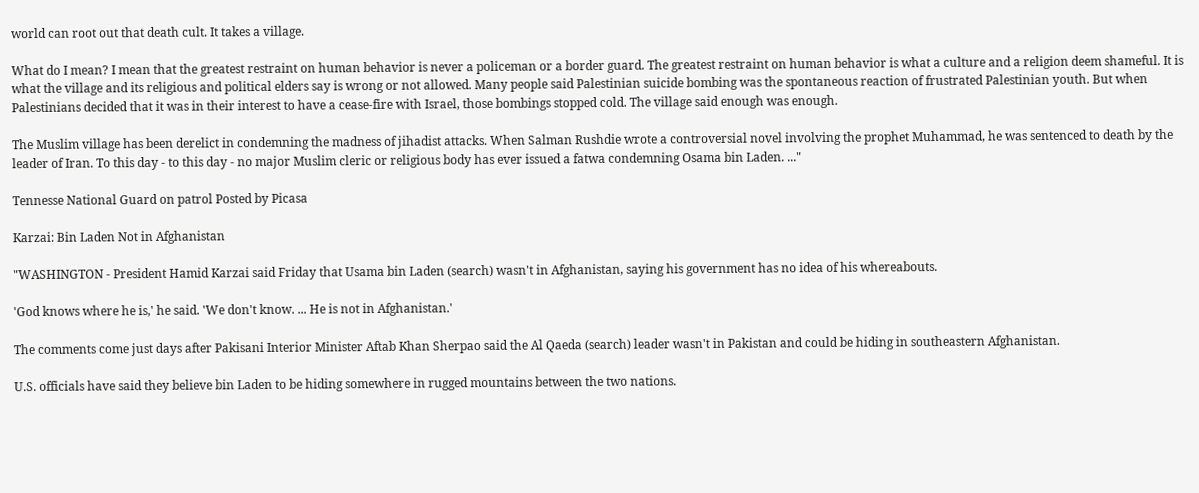world can root out that death cult. It takes a village.

What do I mean? I mean that the greatest restraint on human behavior is never a policeman or a border guard. The greatest restraint on human behavior is what a culture and a religion deem shameful. It is what the village and its religious and political elders say is wrong or not allowed. Many people said Palestinian suicide bombing was the spontaneous reaction of frustrated Palestinian youth. But when Palestinians decided that it was in their interest to have a cease-fire with Israel, those bombings stopped cold. The village said enough was enough.

The Muslim village has been derelict in condemning the madness of jihadist attacks. When Salman Rushdie wrote a controversial novel involving the prophet Muhammad, he was sentenced to death by the leader of Iran. To this day - to this day - no major Muslim cleric or religious body has ever issued a fatwa condemning Osama bin Laden. ..."

Tennesse National Guard on patrol Posted by Picasa

Karzai: Bin Laden Not in Afghanistan

"WASHINGTON - President Hamid Karzai said Friday that Usama bin Laden (search) wasn't in Afghanistan, saying his government has no idea of his whereabouts.

'God knows where he is,' he said. 'We don't know. ... He is not in Afghanistan.'

The comments come just days after Pakisani Interior Minister Aftab Khan Sherpao said the Al Qaeda (search) leader wasn't in Pakistan and could be hiding in southeastern Afghanistan.

U.S. officials have said they believe bin Laden to be hiding somewhere in rugged mountains between the two nations.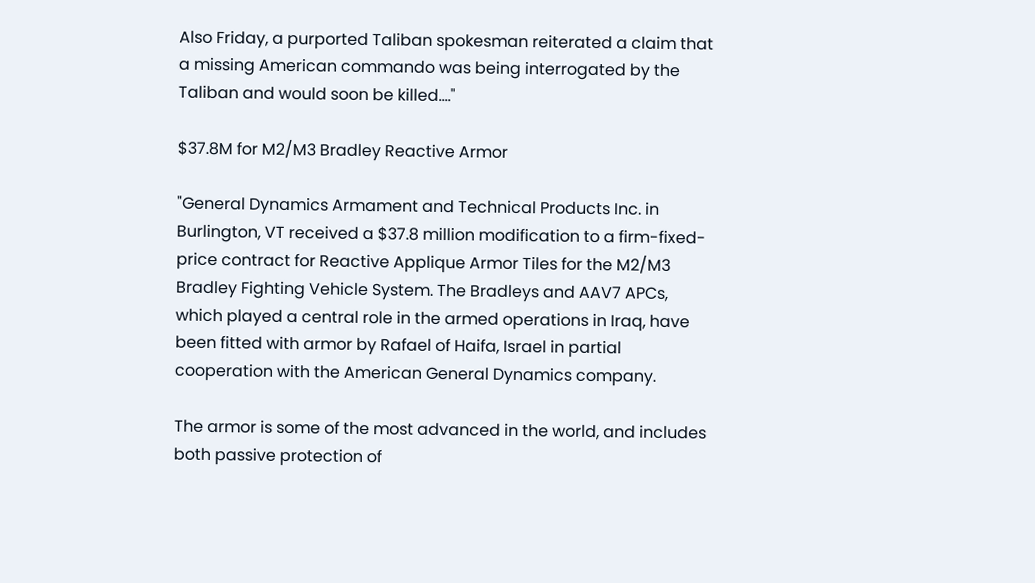Also Friday, a purported Taliban spokesman reiterated a claim that a missing American commando was being interrogated by the Taliban and would soon be killed...."

$37.8M for M2/M3 Bradley Reactive Armor

"General Dynamics Armament and Technical Products Inc. in Burlington, VT received a $37.8 million modification to a firm-fixed-price contract for Reactive Applique Armor Tiles for the M2/M3 Bradley Fighting Vehicle System. The Bradleys and AAV7 APCs, which played a central role in the armed operations in Iraq, have been fitted with armor by Rafael of Haifa, Israel in partial cooperation with the American General Dynamics company.

The armor is some of the most advanced in the world, and includes both passive protection of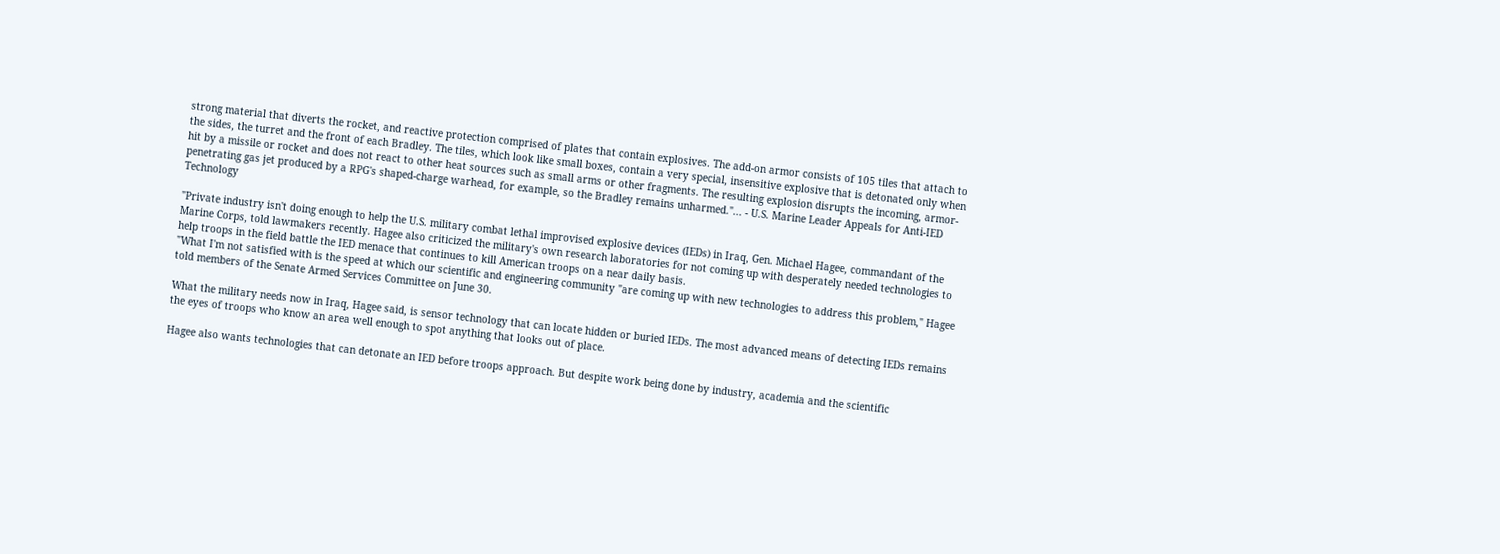strong material that diverts the rocket, and reactive protection comprised of plates that contain explosives. The add-on armor consists of 105 tiles that attach to the sides, the turret and the front of each Bradley. The tiles, which look like small boxes, contain a very special, insensitive explosive that is detonated only when hit by a missile or rocket and does not react to other heat sources such as small arms or other fragments. The resulting explosion disrupts the incoming, armor-penetrating gas jet produced by a RPG's shaped-charge warhead, for example, so the Bradley remains unharmed."... - U.S. Marine Leader Appeals for Anti-IED Technology

"Private industry isn't doing enough to help the U.S. military combat lethal improvised explosive devices (IEDs) in Iraq, Gen. Michael Hagee, commandant of the Marine Corps, told lawmakers recently. Hagee also criticized the military's own research laboratories for not coming up with desperately needed technologies to help troops in the field battle the IED menace that continues to kill American troops on a near daily basis.
"What I'm not satisfied with is the speed at which our scientific and engineering community "are coming up with new technologies to address this problem," Hagee told members of the Senate Armed Services Committee on June 30.

What the military needs now in Iraq, Hagee said, is sensor technology that can locate hidden or buried IEDs. The most advanced means of detecting IEDs remains the eyes of troops who know an area well enough to spot anything that looks out of place.

Hagee also wants technologies that can detonate an IED before troops approach. But despite work being done by industry, academia and the scientific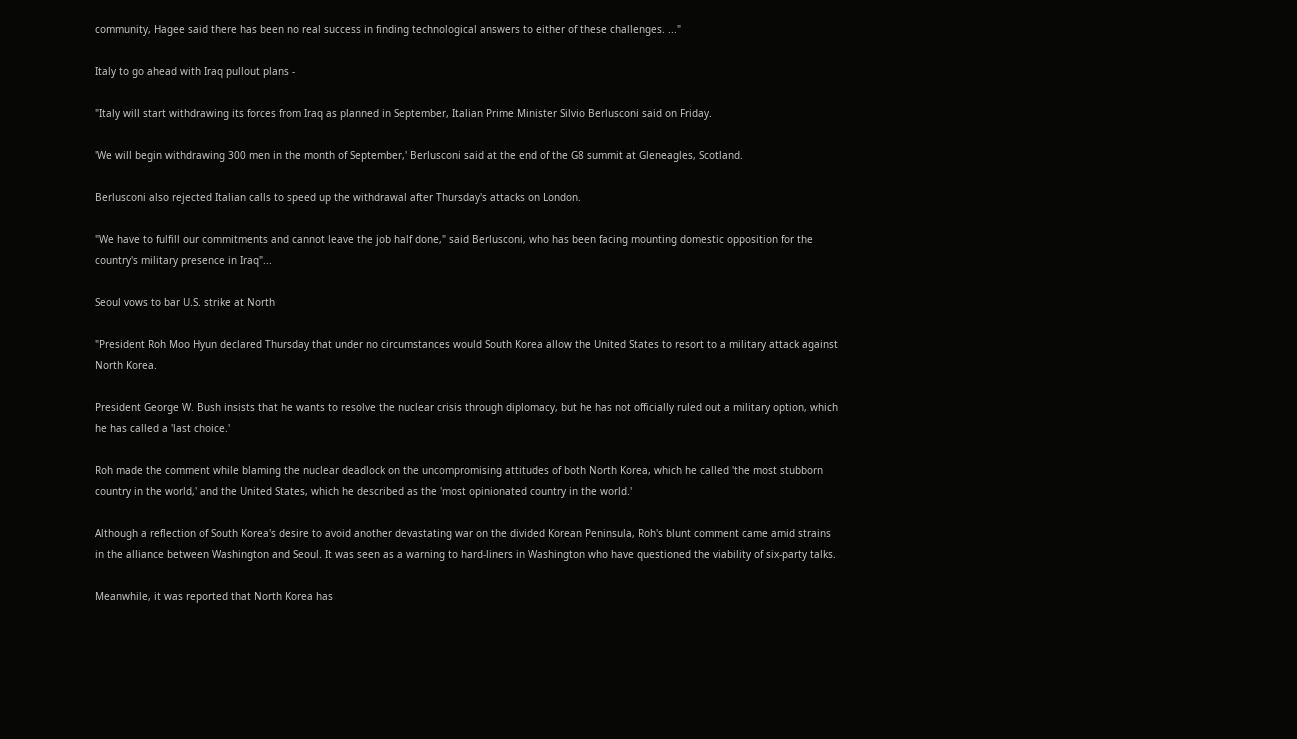community, Hagee said there has been no real success in finding technological answers to either of these challenges. ..."

Italy to go ahead with Iraq pullout plans -

"Italy will start withdrawing its forces from Iraq as planned in September, Italian Prime Minister Silvio Berlusconi said on Friday.

'We will begin withdrawing 300 men in the month of September,' Berlusconi said at the end of the G8 summit at Gleneagles, Scotland.

Berlusconi also rejected Italian calls to speed up the withdrawal after Thursday's attacks on London.

"We have to fulfill our commitments and cannot leave the job half done," said Berlusconi, who has been facing mounting domestic opposition for the country's military presence in Iraq"...

Seoul vows to bar U.S. strike at North

"President Roh Moo Hyun declared Thursday that under no circumstances would South Korea allow the United States to resort to a military attack against North Korea.

President George W. Bush insists that he wants to resolve the nuclear crisis through diplomacy, but he has not officially ruled out a military option, which he has called a 'last choice.'

Roh made the comment while blaming the nuclear deadlock on the uncompromising attitudes of both North Korea, which he called 'the most stubborn country in the world,' and the United States, which he described as the 'most opinionated country in the world.'

Although a reflection of South Korea's desire to avoid another devastating war on the divided Korean Peninsula, Roh's blunt comment came amid strains in the alliance between Washington and Seoul. It was seen as a warning to hard-liners in Washington who have questioned the viability of six-party talks.

Meanwhile, it was reported that North Korea has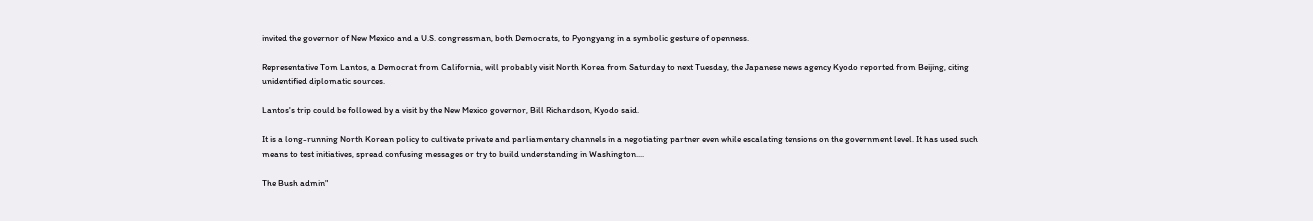invited the governor of New Mexico and a U.S. congressman, both Democrats, to Pyongyang in a symbolic gesture of openness.

Representative Tom Lantos, a Democrat from California, will probably visit North Korea from Saturday to next Tuesday, the Japanese news agency Kyodo reported from Beijing, citing unidentified diplomatic sources.

Lantos's trip could be followed by a visit by the New Mexico governor, Bill Richardson, Kyodo said.

It is a long-running North Korean policy to cultivate private and parliamentary channels in a negotiating partner even while escalating tensions on the government level. It has used such means to test initiatives, spread confusing messages or try to build understanding in Washington....

The Bush admin"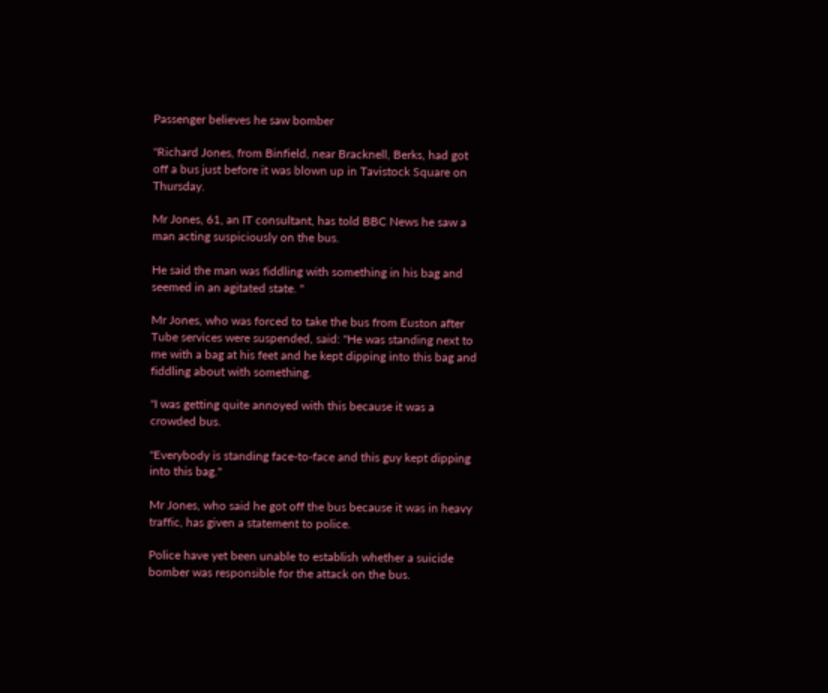Passenger believes he saw bomber

"Richard Jones, from Binfield, near Bracknell, Berks, had got off a bus just before it was blown up in Tavistock Square on Thursday.

Mr Jones, 61, an IT consultant, has told BBC News he saw a man acting suspiciously on the bus.

He said the man was fiddling with something in his bag and seemed in an agitated state. "

Mr Jones, who was forced to take the bus from Euston after Tube services were suspended, said: "He was standing next to me with a bag at his feet and he kept dipping into this bag and fiddling about with something.

"I was getting quite annoyed with this because it was a crowded bus.

"Everybody is standing face-to-face and this guy kept dipping into this bag."

Mr Jones, who said he got off the bus because it was in heavy traffic, has given a statement to police.

Police have yet been unable to establish whether a suicide bomber was responsible for the attack on the bus.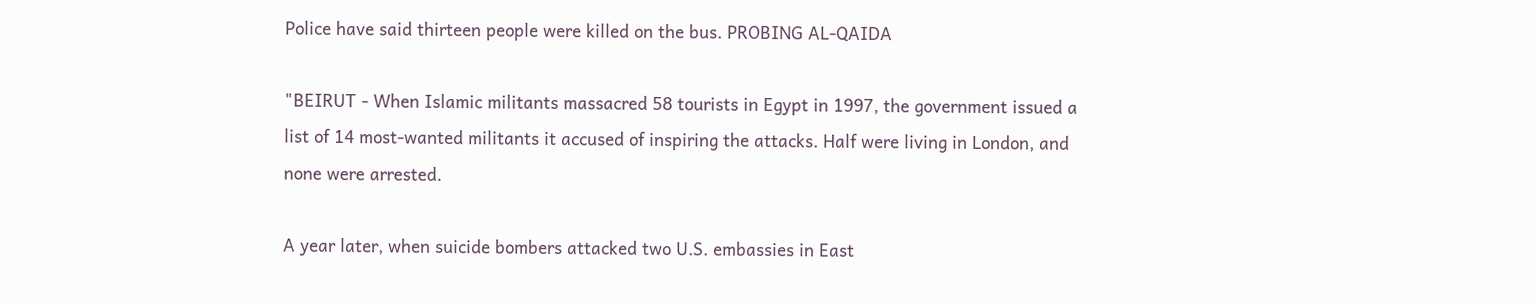Police have said thirteen people were killed on the bus. PROBING AL-QAIDA

"BEIRUT - When Islamic militants massacred 58 tourists in Egypt in 1997, the government issued a list of 14 most-wanted militants it accused of inspiring the attacks. Half were living in London, and none were arrested.

A year later, when suicide bombers attacked two U.S. embassies in East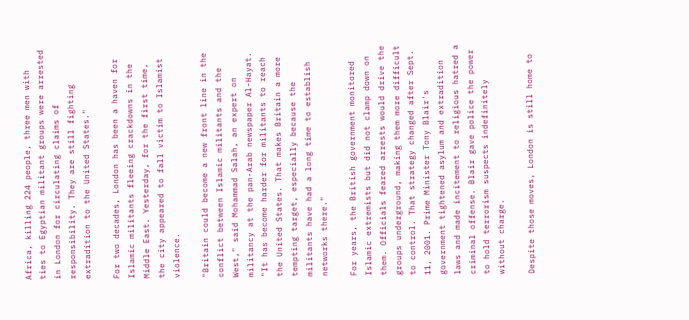Africa, killing 224 people, three men with ties to Egyptian militant groups were arrested in London for circulating claims of responsibility. They are still fighting extradition to the United States."

For two decades, London has been a haven for Islamic militants fleeing crackdowns in the Middle East. Yesterday, for the first time, the city appeared to fall victim to Islamist violence.

"Britain could become a new front line in the conflict between Islamic militants and the West," said Mohammad Salah, an expert on militancy at the pan-Arab newspaper Al-Hayat. "It has become harder for militants to reach the United States. That makes Britain a more tempting target, especially because the militants have had a long time to establish networks there."

For years, the British government monitored Islamic extremists but did not clamp down on them. Officials feared arrests would drive the groups underground, making them more difficult to control. That strategy changed after Sept. 11, 2001. Prime Minister Tony Blair's government tightened asylum and extradition laws and made incitement to religious hatred a criminal offense. Blair gave police the power to hold terrorism suspects indefinitely without charge.

Despite those moves, London is still home to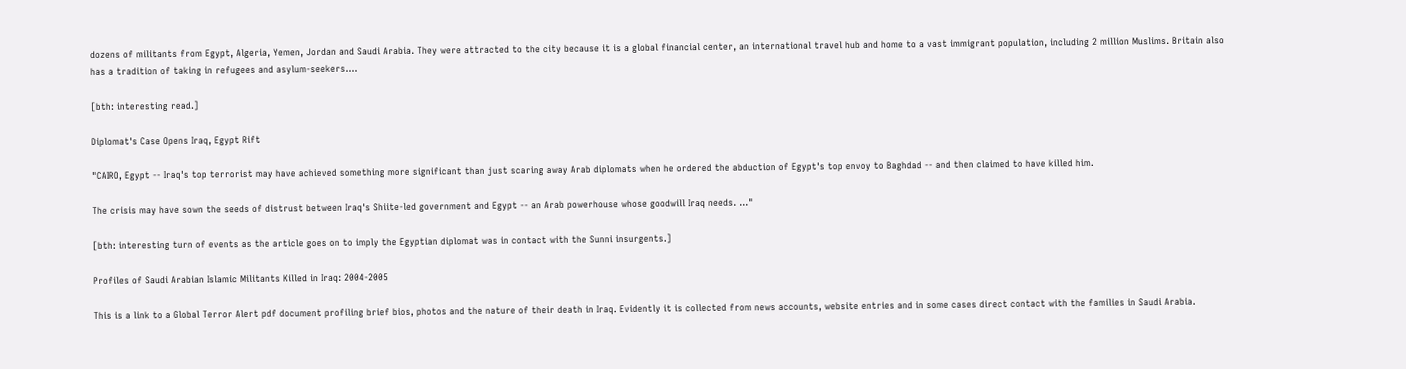dozens of militants from Egypt, Algeria, Yemen, Jordan and Saudi Arabia. They were attracted to the city because it is a global financial center, an international travel hub and home to a vast immigrant population, including 2 million Muslims. Britain also has a tradition of taking in refugees and asylum-seekers....

[bth: interesting read.]

Diplomat's Case Opens Iraq, Egypt Rift

"CAIRO, Egypt -- Iraq's top terrorist may have achieved something more significant than just scaring away Arab diplomats when he ordered the abduction of Egypt's top envoy to Baghdad -- and then claimed to have killed him.

The crisis may have sown the seeds of distrust between Iraq's Shiite-led government and Egypt -- an Arab powerhouse whose goodwill Iraq needs. ..."

[bth: interesting turn of events as the article goes on to imply the Egyptian diplomat was in contact with the Sunni insurgents.]

Profiles of Saudi Arabian Islamic Militants Killed in Iraq: 2004-2005

This is a link to a Global Terror Alert pdf document profiling brief bios, photos and the nature of their death in Iraq. Evidently it is collected from news accounts, website entries and in some cases direct contact with the families in Saudi Arabia.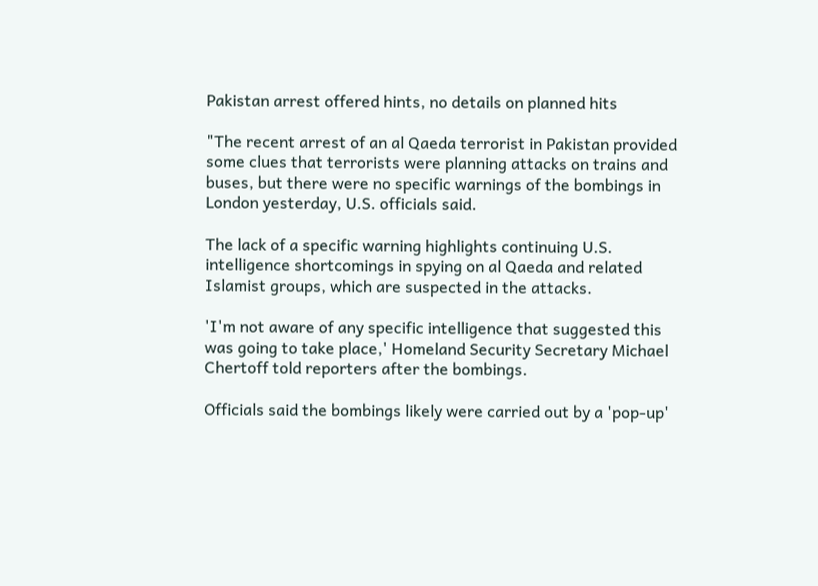Pakistan arrest offered hints, no details on planned hits

"The recent arrest of an al Qaeda terrorist in Pakistan provided some clues that terrorists were planning attacks on trains and buses, but there were no specific warnings of the bombings in London yesterday, U.S. officials said.

The lack of a specific warning highlights continuing U.S. intelligence shortcomings in spying on al Qaeda and related Islamist groups, which are suspected in the attacks.

'I'm not aware of any specific intelligence that suggested this was going to take place,' Homeland Security Secretary Michael Chertoff told reporters after the bombings.

Officials said the bombings likely were carried out by a 'pop-up'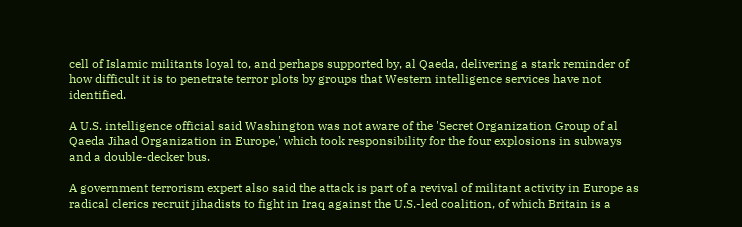cell of Islamic militants loyal to, and perhaps supported by, al Qaeda, delivering a stark reminder of how difficult it is to penetrate terror plots by groups that Western intelligence services have not identified.

A U.S. intelligence official said Washington was not aware of the 'Secret Organization Group of al Qaeda Jihad Organization in Europe,' which took responsibility for the four explosions in subways and a double-decker bus.

A government terrorism expert also said the attack is part of a revival of militant activity in Europe as radical clerics recruit jihadists to fight in Iraq against the U.S.-led coalition, of which Britain is a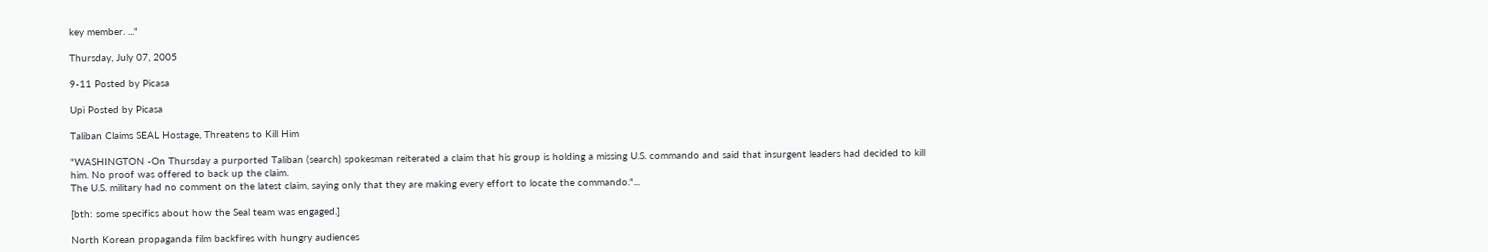key member. ..."

Thursday, July 07, 2005

9-11 Posted by Picasa

Upi Posted by Picasa

Taliban Claims SEAL Hostage, Threatens to Kill Him

"WASHINGTON -On Thursday a purported Taliban (search) spokesman reiterated a claim that his group is holding a missing U.S. commando and said that insurgent leaders had decided to kill him. No proof was offered to back up the claim.
The U.S. military had no comment on the latest claim, saying only that they are making every effort to locate the commando."...

[bth: some specifics about how the Seal team was engaged.]

North Korean propaganda film backfires with hungry audiences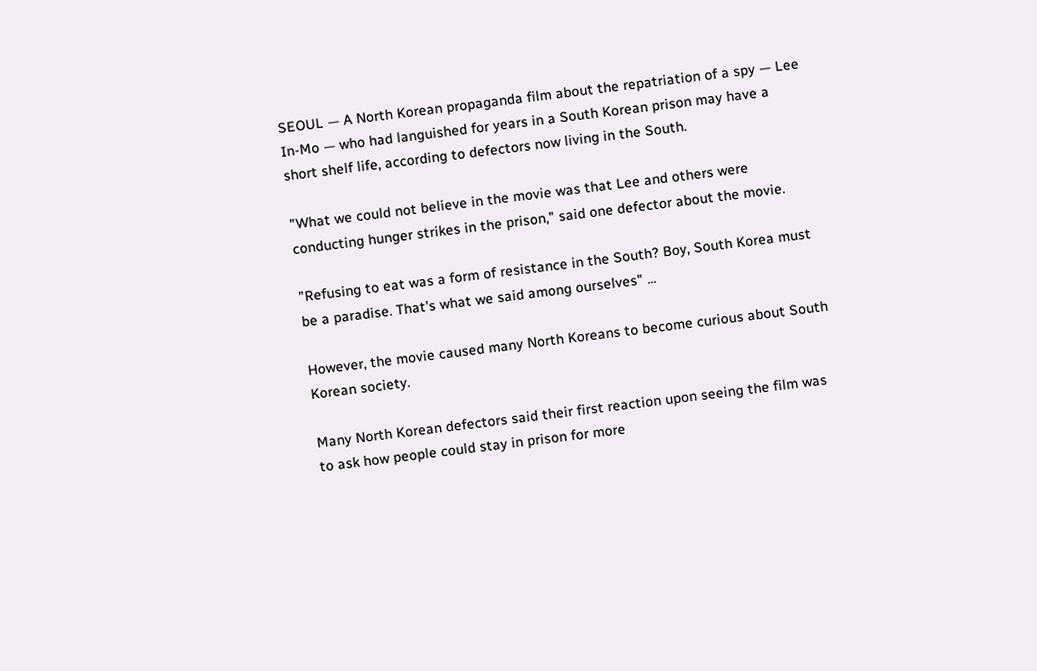SEOUL — A North Korean propaganda film about the repatriation of a spy — Lee In-Mo — who had languished for years in a South Korean prison may have a short shelf life, according to defectors now living in the South.

"What we could not believe in the movie was that Lee and others were conducting hunger strikes in the prison," said one defector about the movie.

"Refusing to eat was a form of resistance in the South? Boy, South Korea must be a paradise. That's what we said among ourselves" ...

However, the movie caused many North Koreans to become curious about South Korean society.

Many North Korean defectors said their first reaction upon seeing the film was to ask how people could stay in prison for more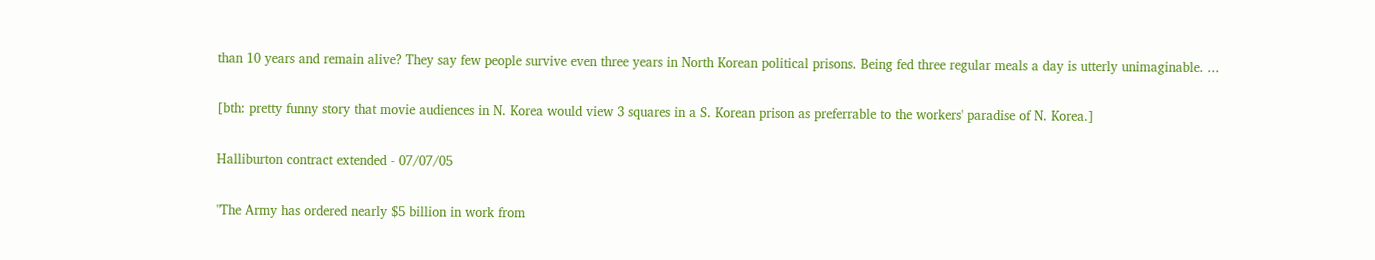than 10 years and remain alive? They say few people survive even three years in North Korean political prisons. Being fed three regular meals a day is utterly unimaginable. ...

[bth: pretty funny story that movie audiences in N. Korea would view 3 squares in a S. Korean prison as preferrable to the workers' paradise of N. Korea.]

Halliburton contract extended - 07/07/05

"The Army has ordered nearly $5 billion in work from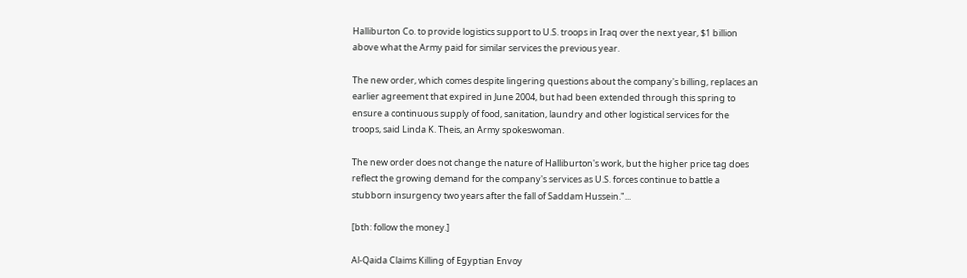Halliburton Co. to provide logistics support to U.S. troops in Iraq over the next year, $1 billion above what the Army paid for similar services the previous year.

The new order, which comes despite lingering questions about the company's billing, replaces an earlier agreement that expired in June 2004, but had been extended through this spring to ensure a continuous supply of food, sanitation, laundry and other logistical services for the troops, said Linda K. Theis, an Army spokeswoman.

The new order does not change the nature of Halliburton's work, but the higher price tag does reflect the growing demand for the company's services as U.S. forces continue to battle a stubborn insurgency two years after the fall of Saddam Hussein."...

[bth: follow the money.]

Al-Qaida Claims Killing of Egyptian Envoy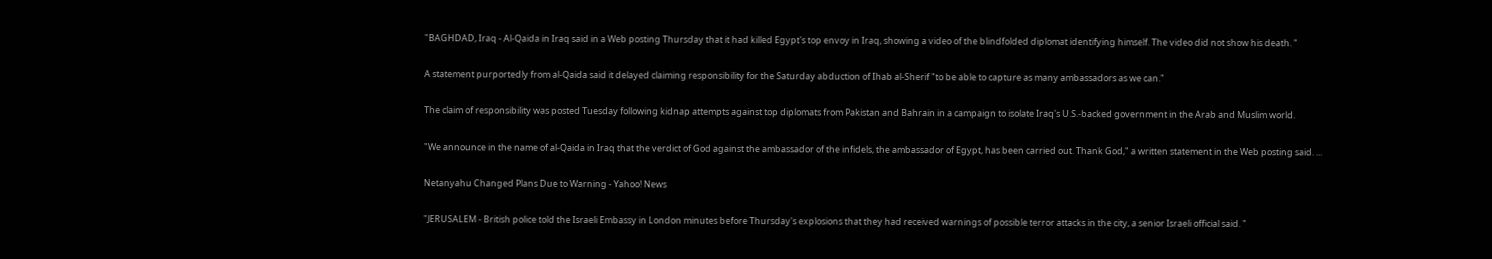"BAGHDAD, Iraq - Al-Qaida in Iraq said in a Web posting Thursday that it had killed Egypt's top envoy in Iraq, showing a video of the blindfolded diplomat identifying himself. The video did not show his death. "

A statement purportedly from al-Qaida said it delayed claiming responsibility for the Saturday abduction of Ihab al-Sherif "to be able to capture as many ambassadors as we can."

The claim of responsibility was posted Tuesday following kidnap attempts against top diplomats from Pakistan and Bahrain in a campaign to isolate Iraq's U.S.-backed government in the Arab and Muslim world.

"We announce in the name of al-Qaida in Iraq that the verdict of God against the ambassador of the infidels, the ambassador of Egypt, has been carried out. Thank God," a written statement in the Web posting said. ...

Netanyahu Changed Plans Due to Warning - Yahoo! News

"JERUSALEM - British police told the Israeli Embassy in London minutes before Thursday's explosions that they had received warnings of possible terror attacks in the city, a senior Israeli official said. "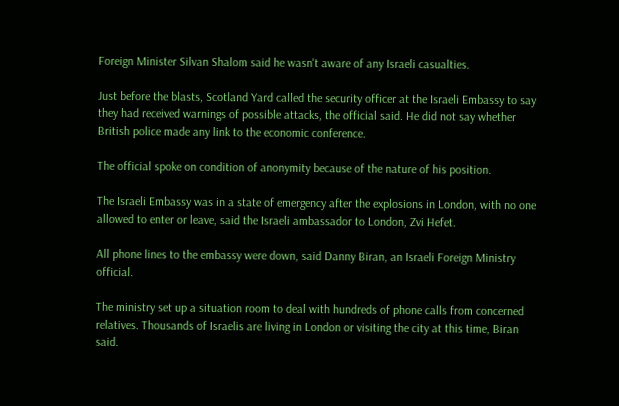Foreign Minister Silvan Shalom said he wasn't aware of any Israeli casualties.

Just before the blasts, Scotland Yard called the security officer at the Israeli Embassy to say they had received warnings of possible attacks, the official said. He did not say whether British police made any link to the economic conference.

The official spoke on condition of anonymity because of the nature of his position.

The Israeli Embassy was in a state of emergency after the explosions in London, with no one allowed to enter or leave, said the Israeli ambassador to London, Zvi Hefet.

All phone lines to the embassy were down, said Danny Biran, an Israeli Foreign Ministry official.

The ministry set up a situation room to deal with hundreds of phone calls from concerned relatives. Thousands of Israelis are living in London or visiting the city at this time, Biran said.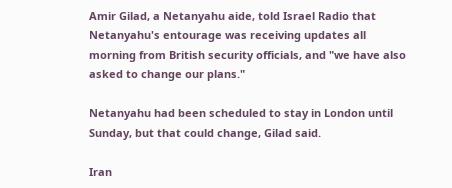Amir Gilad, a Netanyahu aide, told Israel Radio that Netanyahu's entourage was receiving updates all morning from British security officials, and "we have also asked to change our plans."

Netanyahu had been scheduled to stay in London until Sunday, but that could change, Gilad said.

Iran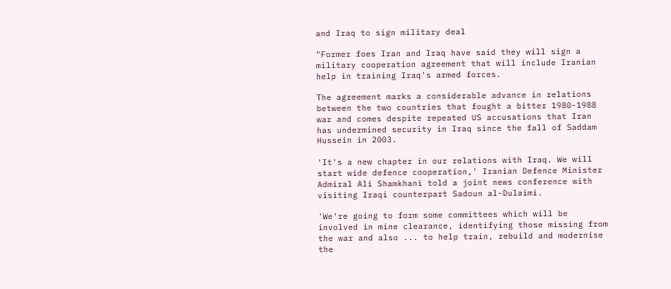and Iraq to sign military deal

"Former foes Iran and Iraq have said they will sign a military cooperation agreement that will include Iranian help in training Iraq's armed forces.

The agreement marks a considerable advance in relations between the two countries that fought a bitter 1980-1988 war and comes despite repeated US accusations that Iran has undermined security in Iraq since the fall of Saddam Hussein in 2003.

'It's a new chapter in our relations with Iraq. We will start wide defence cooperation,' Iranian Defence Minister Admiral Ali Shamkhani told a joint news conference with visiting Iraqi counterpart Sadoun al-Dulaimi.

'We're going to form some committees which will be involved in mine clearance, identifying those missing from the war and also ... to help train, rebuild and modernise the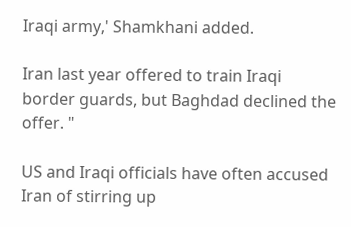Iraqi army,' Shamkhani added.

Iran last year offered to train Iraqi border guards, but Baghdad declined the offer. "

US and Iraqi officials have often accused Iran of stirring up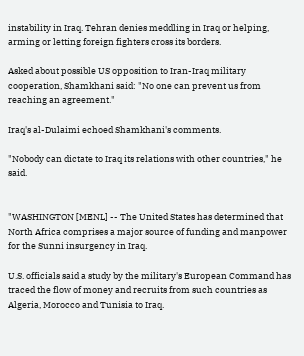instability in Iraq. Tehran denies meddling in Iraq or helping, arming or letting foreign fighters cross its borders.

Asked about possible US opposition to Iran-Iraq military cooperation, Shamkhani said: "No one can prevent us from reaching an agreement."

Iraq's al-Dulaimi echoed Shamkhani's comments.

"Nobody can dictate to Iraq its relations with other countries," he said.


"WASHINGTON [MENL] -- The United States has determined that North Africa comprises a major source of funding and manpower for the Sunni insurgency in Iraq.

U.S. officials said a study by the military's European Command has traced the flow of money and recruits from such countries as Algeria, Morocco and Tunisia to Iraq.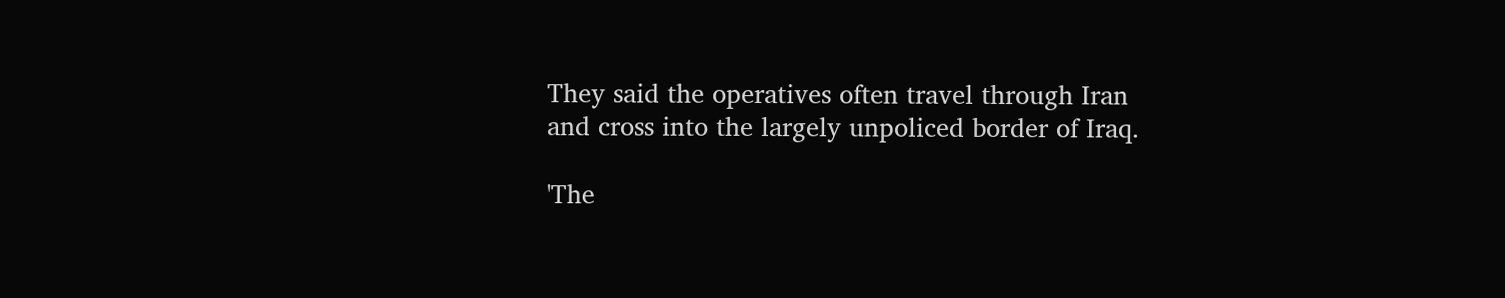They said the operatives often travel through Iran and cross into the largely unpoliced border of Iraq.

'The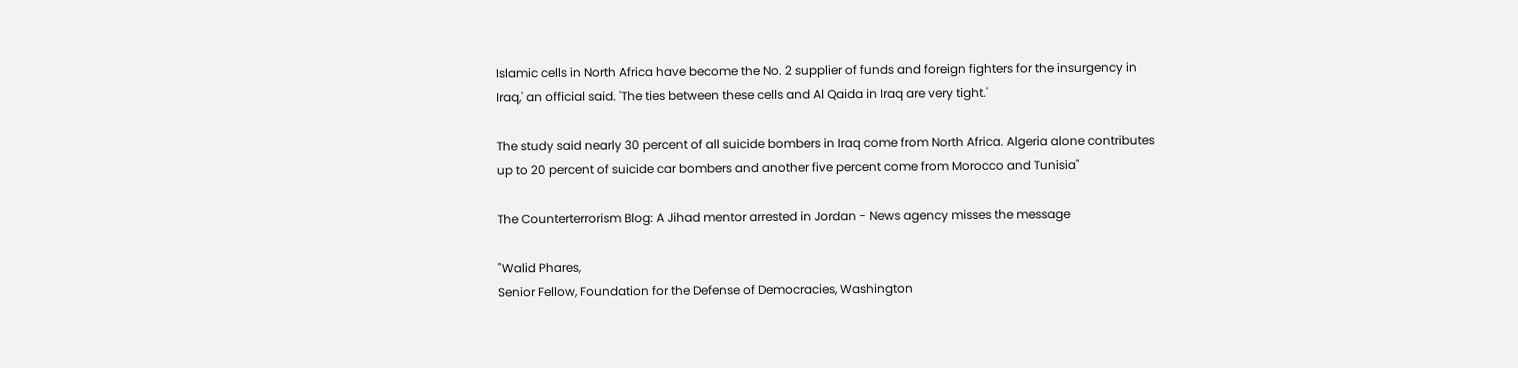Islamic cells in North Africa have become the No. 2 supplier of funds and foreign fighters for the insurgency in Iraq,' an official said. 'The ties between these cells and Al Qaida in Iraq are very tight.'

The study said nearly 30 percent of all suicide bombers in Iraq come from North Africa. Algeria alone contributes up to 20 percent of suicide car bombers and another five percent come from Morocco and Tunisia"

The Counterterrorism Blog: A Jihad mentor arrested in Jordan - News agency misses the message

"Walid Phares,
Senior Fellow, Foundation for the Defense of Democracies, Washington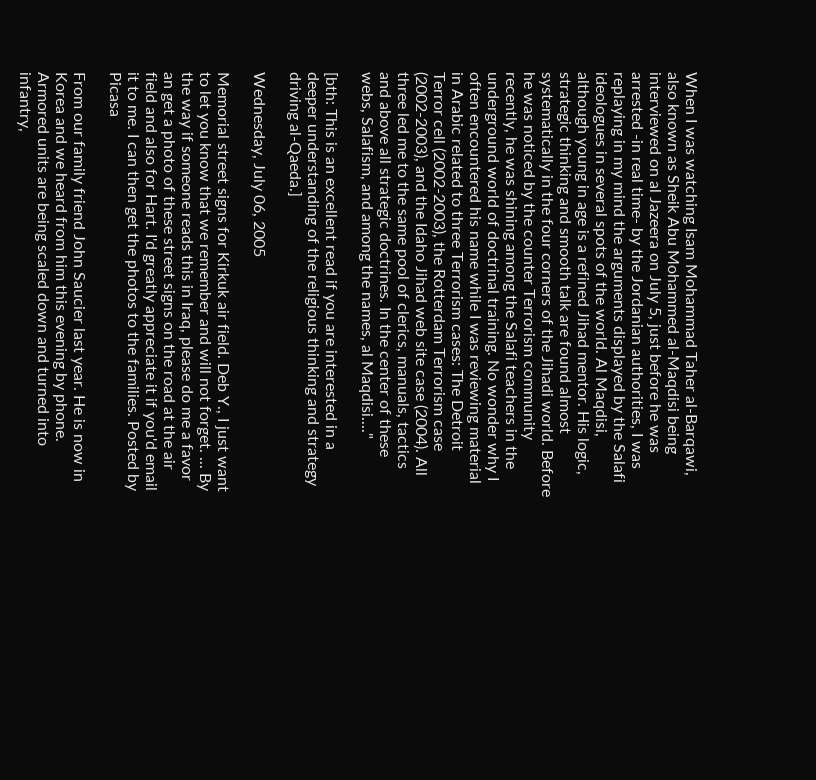When I was watching Isam Mohammad Taher al-Barqawi, also known as Sheik Abu Mohammed al-Maqdisi being interviewed on al Jazeera on July 5, just before he was arrested -in real time- by the Jordanian authorities, I was replaying in my mind the arguments displayed by the Salafi ideologues in several spots of the world. Al Maqdisi, although young in age is a refined Jihad mentor. His logic, strategic thinking and smooth talk are found almost systematically in the four corners of the Jihadi world. Before he was noticed by the counter Terrorism community recently, he was shining among the Salafi teachers in the underground world of doctrinal training. No wonder why I often encountered his name while I was reviewing material in Arabic related to three Terrorism cases: The Detroit Terror cell (2002-2003), the Rotterdam Terrorism case (2002-2003), and the Idaho Jihad web site case (2004). All three led me to the same pool of clerics, manuals, tactics and above all strategic doctrines. In the center of these webs, Salafism, and among the names, al Maqdisi...."

[bth: This is an excellent read if you are interested in a deeper understanding of the religious thinking and strategy driving al-Qaeda.]

Wednesday, July 06, 2005

Memorial street signs for Kirkuk air field. Deb Y., I just want to let you know that we remember and will not forget. ... By the way if someone reads this in Iraq, please do me a favor an get a photo of these street signs on the road at the air field and also for Hart. I'd greatly appreciate it if you'd email it to me. I can then get the photos to the families. Posted by Picasa

From our family friend John Saucier last year. He is now in Korea and we heard from him this evening by phone. Armored units are being scaled down and turned into infantry,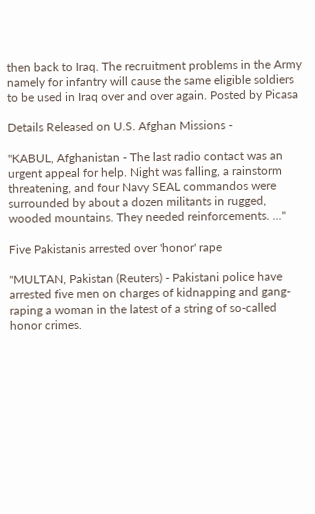then back to Iraq. The recruitment problems in the Army namely for infantry will cause the same eligible soldiers to be used in Iraq over and over again. Posted by Picasa

Details Released on U.S. Afghan Missions -

"KABUL, Afghanistan - The last radio contact was an urgent appeal for help. Night was falling, a rainstorm threatening, and four Navy SEAL commandos were surrounded by about a dozen militants in rugged, wooded mountains. They needed reinforcements. ..."

Five Pakistanis arrested over 'honor' rape

"MULTAN, Pakistan (Reuters) - Pakistani police have arrested five men on charges of kidnapping and gang-raping a woman in the latest of a string of so-called honor crimes.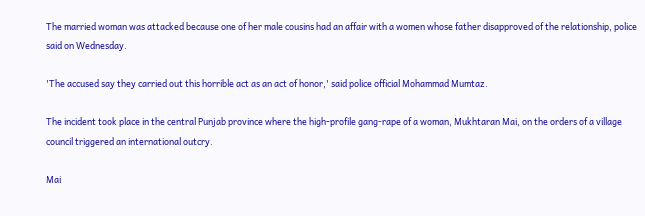The married woman was attacked because one of her male cousins had an affair with a women whose father disapproved of the relationship, police said on Wednesday.

'The accused say they carried out this horrible act as an act of honor,' said police official Mohammad Mumtaz.

The incident took place in the central Punjab province where the high-profile gang-rape of a woman, Mukhtaran Mai, on the orders of a village council triggered an international outcry.

Mai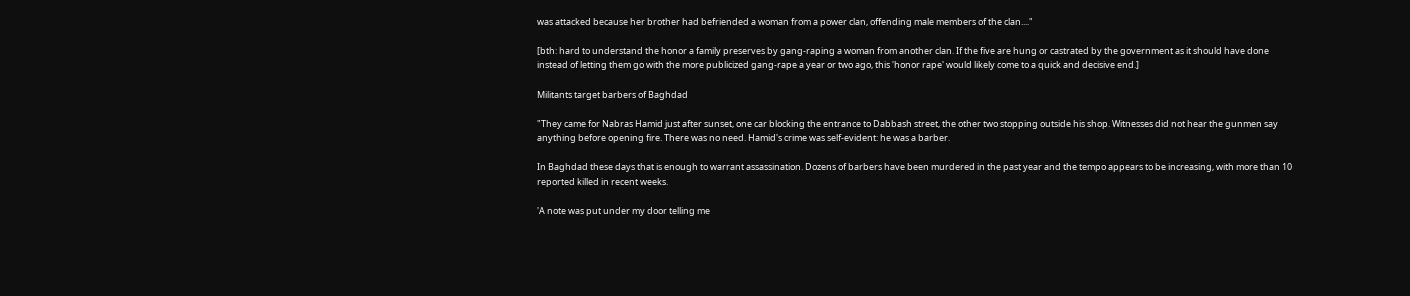was attacked because her brother had befriended a woman from a power clan, offending male members of the clan...."

[bth: hard to understand the honor a family preserves by gang-raping a woman from another clan. If the five are hung or castrated by the government as it should have done instead of letting them go with the more publicized gang-rape a year or two ago, this 'honor rape' would likely come to a quick and decisive end.]

Militants target barbers of Baghdad

"They came for Nabras Hamid just after sunset, one car blocking the entrance to Dabbash street, the other two stopping outside his shop. Witnesses did not hear the gunmen say anything before opening fire. There was no need. Hamid's crime was self-evident: he was a barber.

In Baghdad these days that is enough to warrant assassination. Dozens of barbers have been murdered in the past year and the tempo appears to be increasing, with more than 10 reported killed in recent weeks.

'A note was put under my door telling me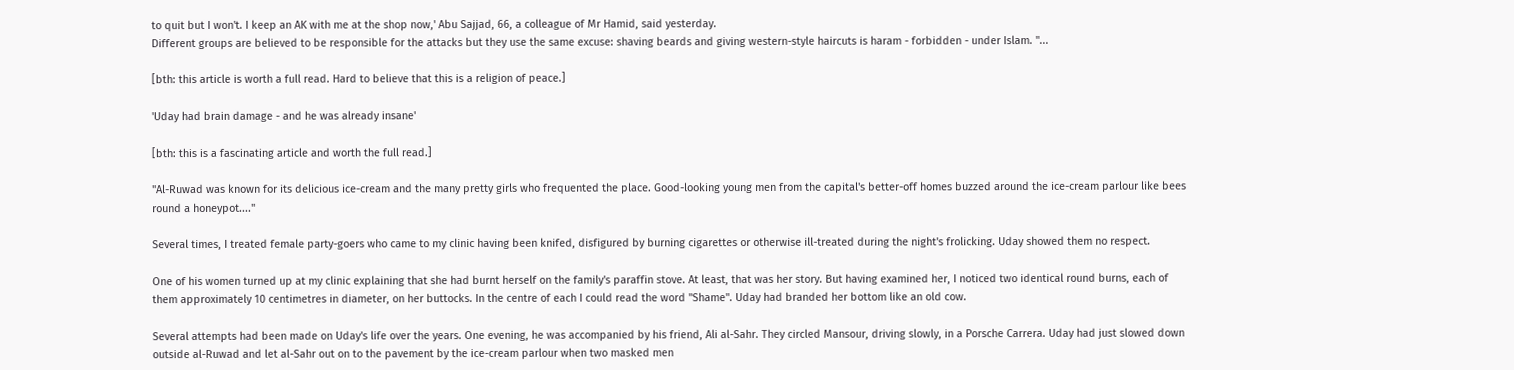to quit but I won't. I keep an AK with me at the shop now,' Abu Sajjad, 66, a colleague of Mr Hamid, said yesterday.
Different groups are believed to be responsible for the attacks but they use the same excuse: shaving beards and giving western-style haircuts is haram - forbidden - under Islam. "...

[bth: this article is worth a full read. Hard to believe that this is a religion of peace.]

'Uday had brain damage - and he was already insane'

[bth: this is a fascinating article and worth the full read.]

"Al-Ruwad was known for its delicious ice-cream and the many pretty girls who frequented the place. Good-looking young men from the capital's better-off homes buzzed around the ice-cream parlour like bees round a honeypot...."

Several times, I treated female party-goers who came to my clinic having been knifed, disfigured by burning cigarettes or otherwise ill-treated during the night's frolicking. Uday showed them no respect.

One of his women turned up at my clinic explaining that she had burnt herself on the family's paraffin stove. At least, that was her story. But having examined her, I noticed two identical round burns, each of them approximately 10 centimetres in diameter, on her buttocks. In the centre of each I could read the word ''Shame''. Uday had branded her bottom like an old cow.

Several attempts had been made on Uday's life over the years. One evening, he was accompanied by his friend, Ali al-Sahr. They circled Mansour, driving slowly, in a Porsche Carrera. Uday had just slowed down outside al-Ruwad and let al-Sahr out on to the pavement by the ice-cream parlour when two masked men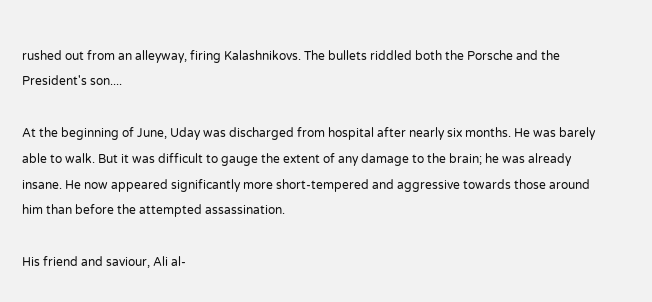rushed out from an alleyway, firing Kalashnikovs. The bullets riddled both the Porsche and the President's son....

At the beginning of June, Uday was discharged from hospital after nearly six months. He was barely able to walk. But it was difficult to gauge the extent of any damage to the brain; he was already insane. He now appeared significantly more short-tempered and aggressive towards those around him than before the attempted assassination.

His friend and saviour, Ali al-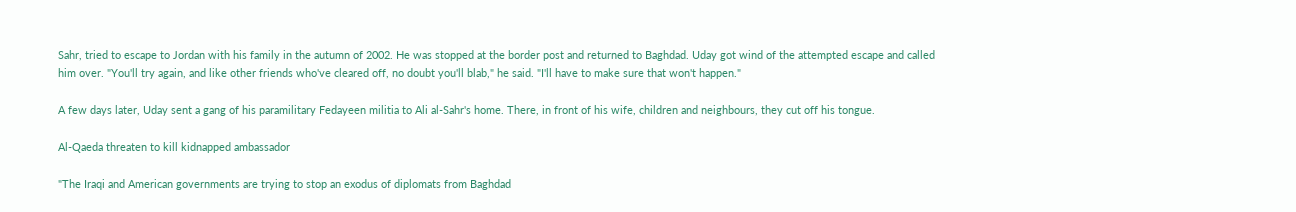Sahr, tried to escape to Jordan with his family in the autumn of 2002. He was stopped at the border post and returned to Baghdad. Uday got wind of the attempted escape and called him over. "You'll try again, and like other friends who've cleared off, no doubt you'll blab," he said. "I'll have to make sure that won't happen."

A few days later, Uday sent a gang of his paramilitary Fedayeen militia to Ali al-Sahr's home. There, in front of his wife, children and neighbours, they cut off his tongue.

Al-Qaeda threaten to kill kidnapped ambassador

"The Iraqi and American governments are trying to stop an exodus of diplomats from Baghdad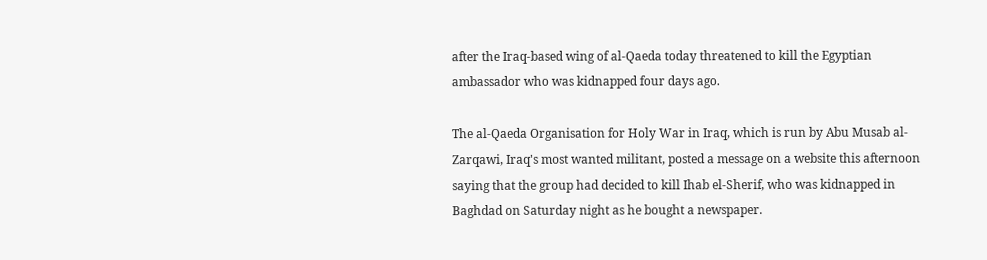after the Iraq-based wing of al-Qaeda today threatened to kill the Egyptian ambassador who was kidnapped four days ago.

The al-Qaeda Organisation for Holy War in Iraq, which is run by Abu Musab al-Zarqawi, Iraq's most wanted militant, posted a message on a website this afternoon saying that the group had decided to kill Ihab el-Sherif, who was kidnapped in Baghdad on Saturday night as he bought a newspaper.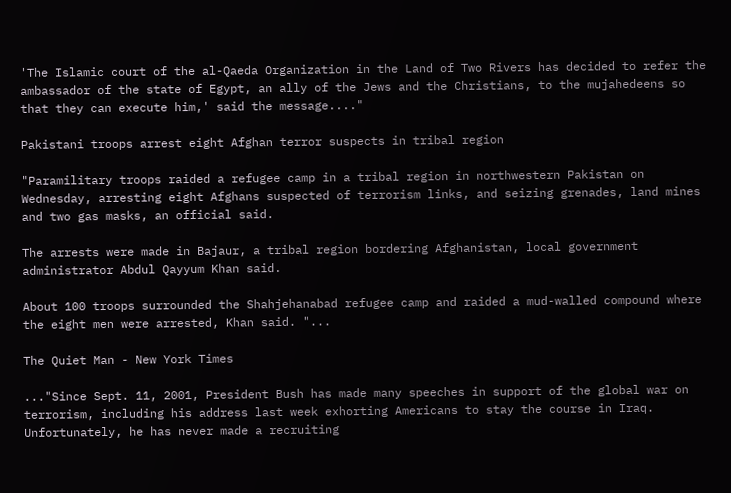'The Islamic court of the al-Qaeda Organization in the Land of Two Rivers has decided to refer the ambassador of the state of Egypt, an ally of the Jews and the Christians, to the mujahedeens so that they can execute him,' said the message...."

Pakistani troops arrest eight Afghan terror suspects in tribal region

"Paramilitary troops raided a refugee camp in a tribal region in northwestern Pakistan on Wednesday, arresting eight Afghans suspected of terrorism links, and seizing grenades, land mines and two gas masks, an official said.

The arrests were made in Bajaur, a tribal region bordering Afghanistan, local government administrator Abdul Qayyum Khan said.

About 100 troops surrounded the Shahjehanabad refugee camp and raided a mud-walled compound where the eight men were arrested, Khan said. "...

The Quiet Man - New York Times

..."Since Sept. 11, 2001, President Bush has made many speeches in support of the global war on terrorism, including his address last week exhorting Americans to stay the course in Iraq. Unfortunately, he has never made a recruiting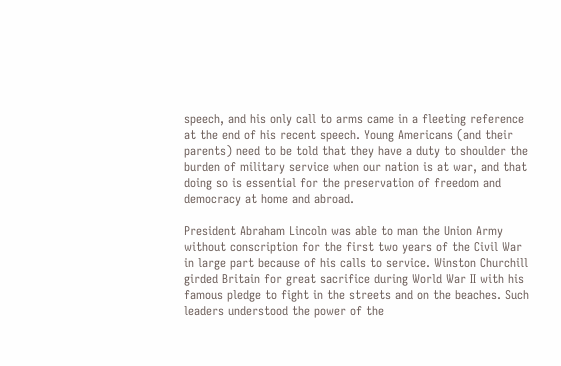speech, and his only call to arms came in a fleeting reference at the end of his recent speech. Young Americans (and their parents) need to be told that they have a duty to shoulder the burden of military service when our nation is at war, and that doing so is essential for the preservation of freedom and democracy at home and abroad.

President Abraham Lincoln was able to man the Union Army without conscription for the first two years of the Civil War in large part because of his calls to service. Winston Churchill girded Britain for great sacrifice during World War II with his famous pledge to fight in the streets and on the beaches. Such leaders understood the power of the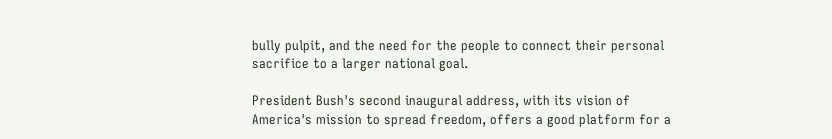bully pulpit, and the need for the people to connect their personal sacrifice to a larger national goal.

President Bush's second inaugural address, with its vision of America's mission to spread freedom, offers a good platform for a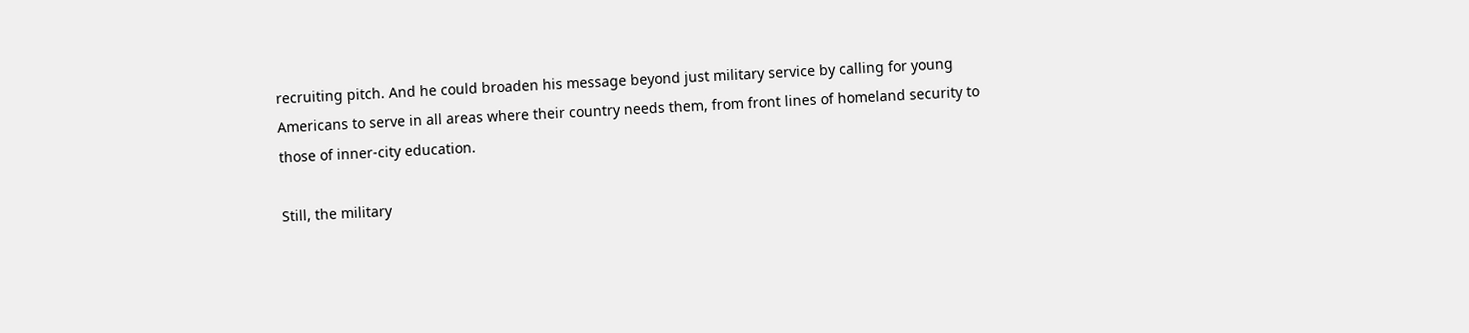recruiting pitch. And he could broaden his message beyond just military service by calling for young Americans to serve in all areas where their country needs them, from front lines of homeland security to those of inner-city education.

Still, the military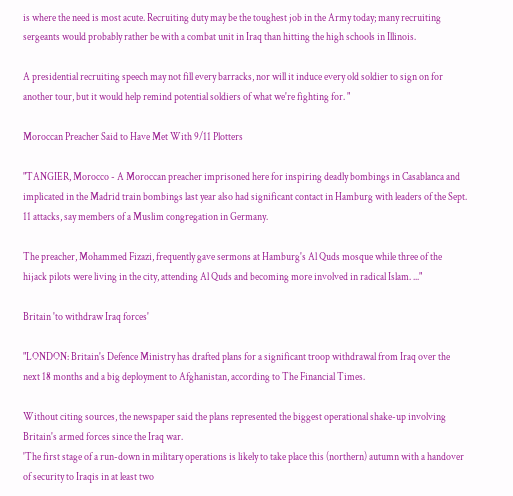is where the need is most acute. Recruiting duty may be the toughest job in the Army today; many recruiting sergeants would probably rather be with a combat unit in Iraq than hitting the high schools in Illinois.

A presidential recruiting speech may not fill every barracks, nor will it induce every old soldier to sign on for another tour, but it would help remind potential soldiers of what we're fighting for. "

Moroccan Preacher Said to Have Met With 9/11 Plotters

"TANGIER, Morocco - A Moroccan preacher imprisoned here for inspiring deadly bombings in Casablanca and implicated in the Madrid train bombings last year also had significant contact in Hamburg with leaders of the Sept. 11 attacks, say members of a Muslim congregation in Germany.

The preacher, Mohammed Fizazi, frequently gave sermons at Hamburg's Al Quds mosque while three of the hijack pilots were living in the city, attending Al Quds and becoming more involved in radical Islam. ..."

Britain 'to withdraw Iraq forces'

"LONDON: Britain's Defence Ministry has drafted plans for a significant troop withdrawal from Iraq over the next 18 months and a big deployment to Afghanistan, according to The Financial Times.

Without citing sources, the newspaper said the plans represented the biggest operational shake-up involving Britain's armed forces since the Iraq war.
'The first stage of a run-down in military operations is likely to take place this (northern) autumn with a handover of security to Iraqis in at least two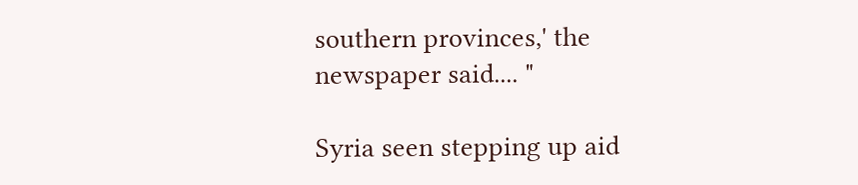southern provinces,' the newspaper said.... "

Syria seen stepping up aid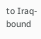to Iraq-bound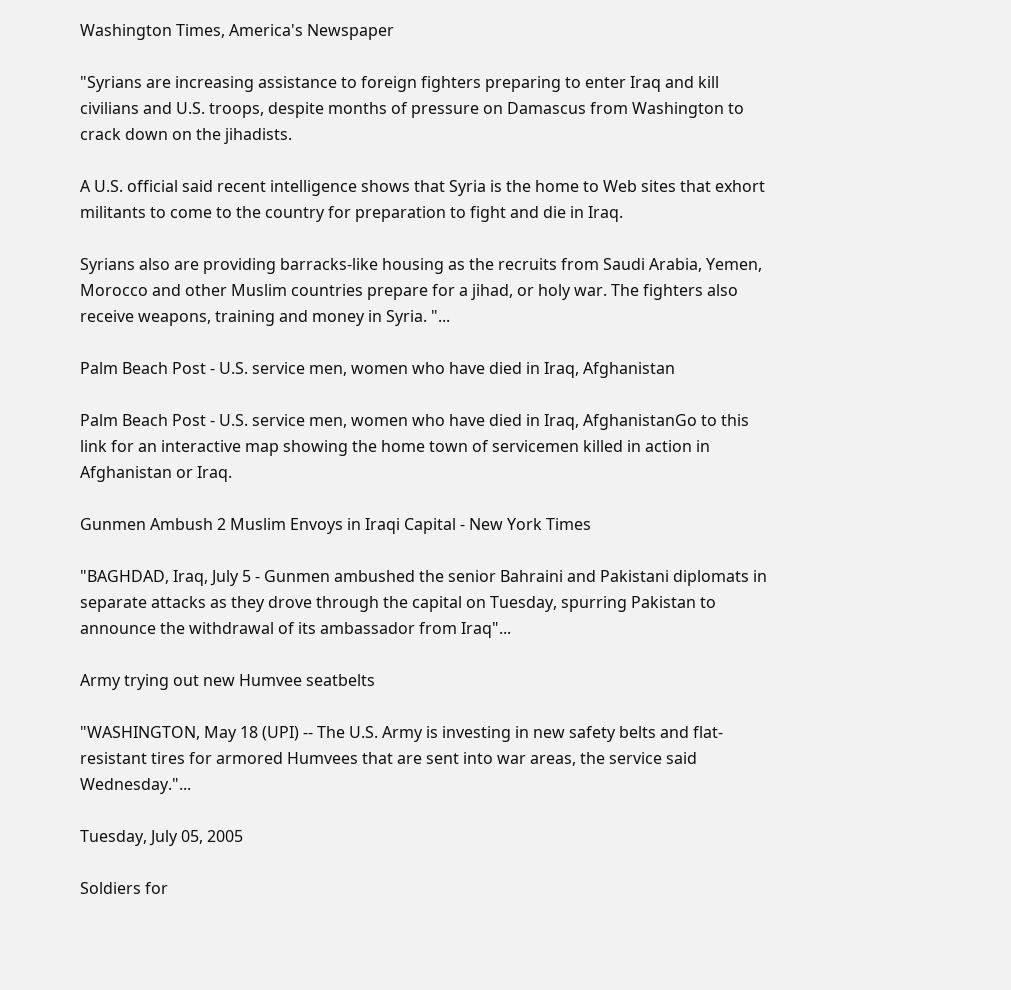Washington Times, America's Newspaper

"Syrians are increasing assistance to foreign fighters preparing to enter Iraq and kill civilians and U.S. troops, despite months of pressure on Damascus from Washington to crack down on the jihadists.

A U.S. official said recent intelligence shows that Syria is the home to Web sites that exhort militants to come to the country for preparation to fight and die in Iraq.

Syrians also are providing barracks-like housing as the recruits from Saudi Arabia, Yemen, Morocco and other Muslim countries prepare for a jihad, or holy war. The fighters also receive weapons, training and money in Syria. "...

Palm Beach Post - U.S. service men, women who have died in Iraq, Afghanistan

Palm Beach Post - U.S. service men, women who have died in Iraq, AfghanistanGo to this link for an interactive map showing the home town of servicemen killed in action in Afghanistan or Iraq.

Gunmen Ambush 2 Muslim Envoys in Iraqi Capital - New York Times

"BAGHDAD, Iraq, July 5 - Gunmen ambushed the senior Bahraini and Pakistani diplomats in separate attacks as they drove through the capital on Tuesday, spurring Pakistan to announce the withdrawal of its ambassador from Iraq"...

Army trying out new Humvee seatbelts

"WASHINGTON, May 18 (UPI) -- The U.S. Army is investing in new safety belts and flat-resistant tires for armored Humvees that are sent into war areas, the service said Wednesday."...

Tuesday, July 05, 2005

Soldiers for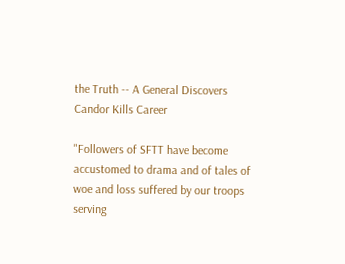the Truth -- A General Discovers Candor Kills Career

"Followers of SFTT have become accustomed to drama and of tales of woe and loss suffered by our troops serving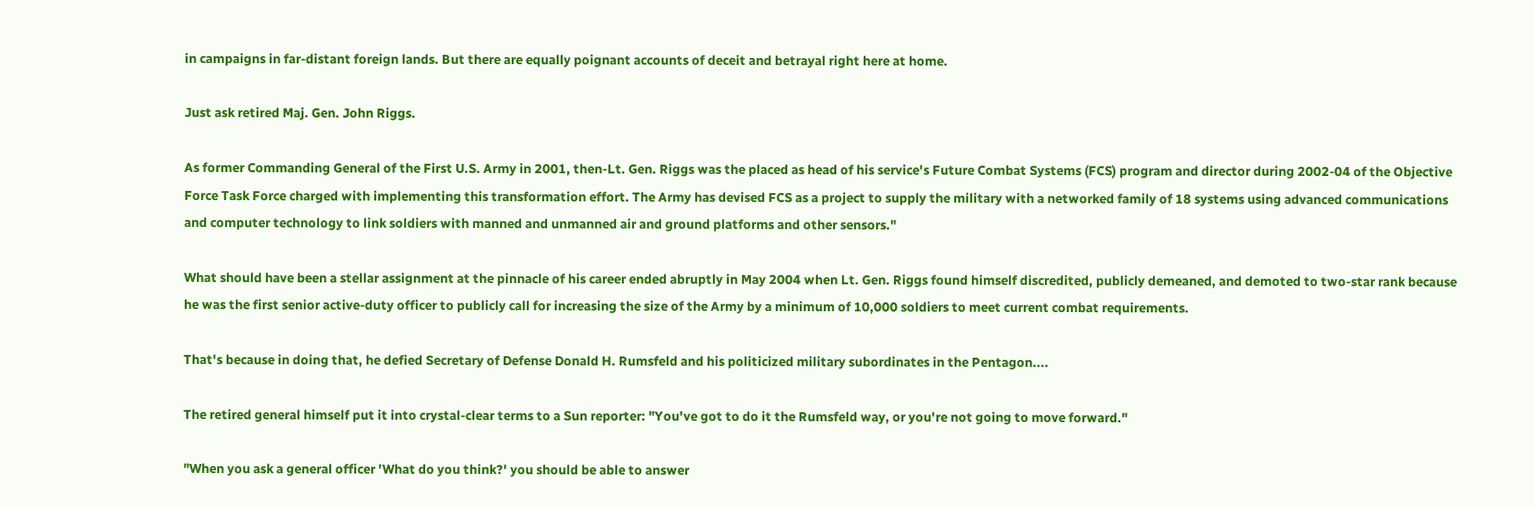in campaigns in far-distant foreign lands. But there are equally poignant accounts of deceit and betrayal right here at home.

Just ask retired Maj. Gen. John Riggs.

As former Commanding General of the First U.S. Army in 2001, then-Lt. Gen. Riggs was the placed as head of his service's Future Combat Systems (FCS) program and director during 2002-04 of the Objective Force Task Force charged with implementing this transformation effort. The Army has devised FCS as a project to supply the military with a networked family of 18 systems using advanced communications and computer technology to link soldiers with manned and unmanned air and ground platforms and other sensors."

What should have been a stellar assignment at the pinnacle of his career ended abruptly in May 2004 when Lt. Gen. Riggs found himself discredited, publicly demeaned, and demoted to two-star rank because he was the first senior active-duty officer to publicly call for increasing the size of the Army by a minimum of 10,000 soldiers to meet current combat requirements.

That's because in doing that, he defied Secretary of Defense Donald H. Rumsfeld and his politicized military subordinates in the Pentagon....

The retired general himself put it into crystal-clear terms to a Sun reporter: "You've got to do it the Rumsfeld way, or you're not going to move forward."

"When you ask a general officer 'What do you think?' you should be able to answer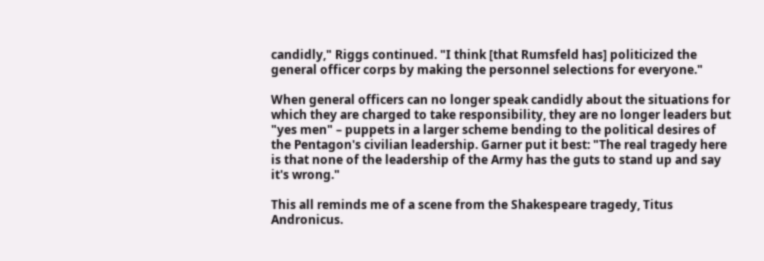candidly," Riggs continued. "I think [that Rumsfeld has] politicized the general officer corps by making the personnel selections for everyone."

When general officers can no longer speak candidly about the situations for which they are charged to take responsibility, they are no longer leaders but "yes men" – puppets in a larger scheme bending to the political desires of the Pentagon's civilian leadership. Garner put it best: "The real tragedy here is that none of the leadership of the Army has the guts to stand up and say it's wrong."

This all reminds me of a scene from the Shakespeare tragedy, Titus Andronicus.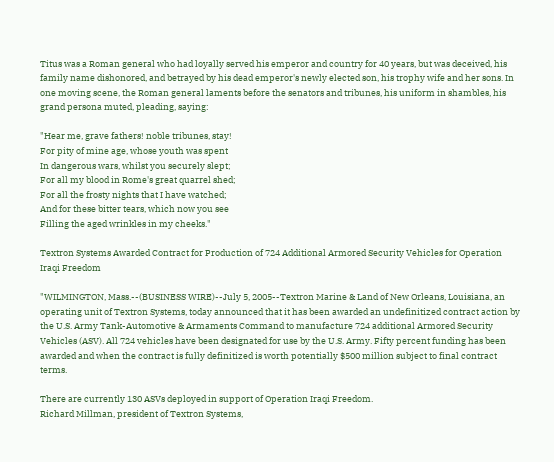Titus was a Roman general who had loyally served his emperor and country for 40 years, but was deceived, his family name dishonored, and betrayed by his dead emperor's newly elected son, his trophy wife and her sons. In one moving scene, the Roman general laments before the senators and tribunes, his uniform in shambles, his grand persona muted, pleading, saying:

"Hear me, grave fathers! noble tribunes, stay!
For pity of mine age, whose youth was spent
In dangerous wars, whilst you securely slept;
For all my blood in Rome's great quarrel shed;
For all the frosty nights that I have watched;
And for these bitter tears, which now you see
Filling the aged wrinkles in my cheeks."

Textron Systems Awarded Contract for Production of 724 Additional Armored Security Vehicles for Operation Iraqi Freedom

"WILMINGTON, Mass.--(BUSINESS WIRE)--July 5, 2005--Textron Marine & Land of New Orleans, Louisiana, an operating unit of Textron Systems, today announced that it has been awarded an undefinitized contract action by the U.S. Army Tank-Automotive & Armaments Command to manufacture 724 additional Armored Security Vehicles (ASV). All 724 vehicles have been designated for use by the U.S. Army. Fifty percent funding has been awarded and when the contract is fully definitized is worth potentially $500 million subject to final contract terms.

There are currently 130 ASVs deployed in support of Operation Iraqi Freedom.
Richard Millman, president of Textron Systems,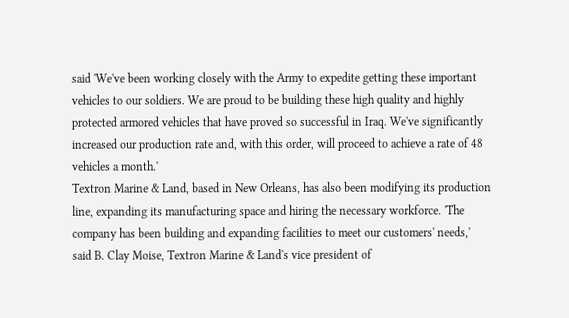said 'We've been working closely with the Army to expedite getting these important vehicles to our soldiers. We are proud to be building these high quality and highly protected armored vehicles that have proved so successful in Iraq. We've significantly increased our production rate and, with this order, will proceed to achieve a rate of 48 vehicles a month.'
Textron Marine & Land, based in New Orleans, has also been modifying its production line, expanding its manufacturing space and hiring the necessary workforce. 'The company has been building and expanding facilities to meet our customers' needs,' said B. Clay Moise, Textron Marine & Land's vice president of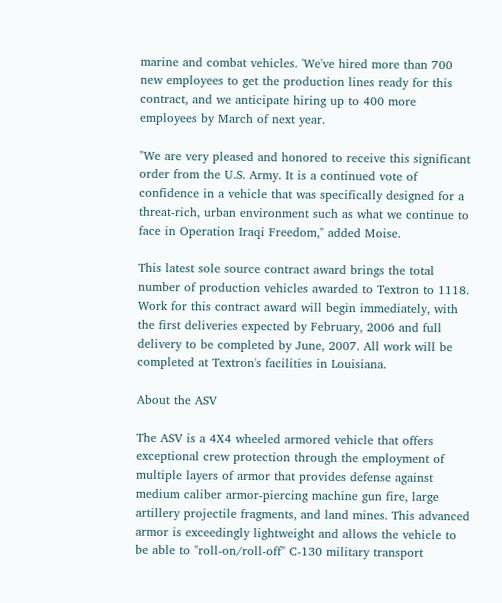marine and combat vehicles. 'We've hired more than 700 new employees to get the production lines ready for this contract, and we anticipate hiring up to 400 more employees by March of next year.

"We are very pleased and honored to receive this significant order from the U.S. Army. It is a continued vote of confidence in a vehicle that was specifically designed for a threat-rich, urban environment such as what we continue to face in Operation Iraqi Freedom," added Moise.

This latest sole source contract award brings the total number of production vehicles awarded to Textron to 1118. Work for this contract award will begin immediately, with the first deliveries expected by February, 2006 and full delivery to be completed by June, 2007. All work will be completed at Textron's facilities in Louisiana.

About the ASV

The ASV is a 4X4 wheeled armored vehicle that offers exceptional crew protection through the employment of multiple layers of armor that provides defense against medium caliber armor-piercing machine gun fire, large artillery projectile fragments, and land mines. This advanced armor is exceedingly lightweight and allows the vehicle to be able to "roll-on/roll-off" C-130 military transport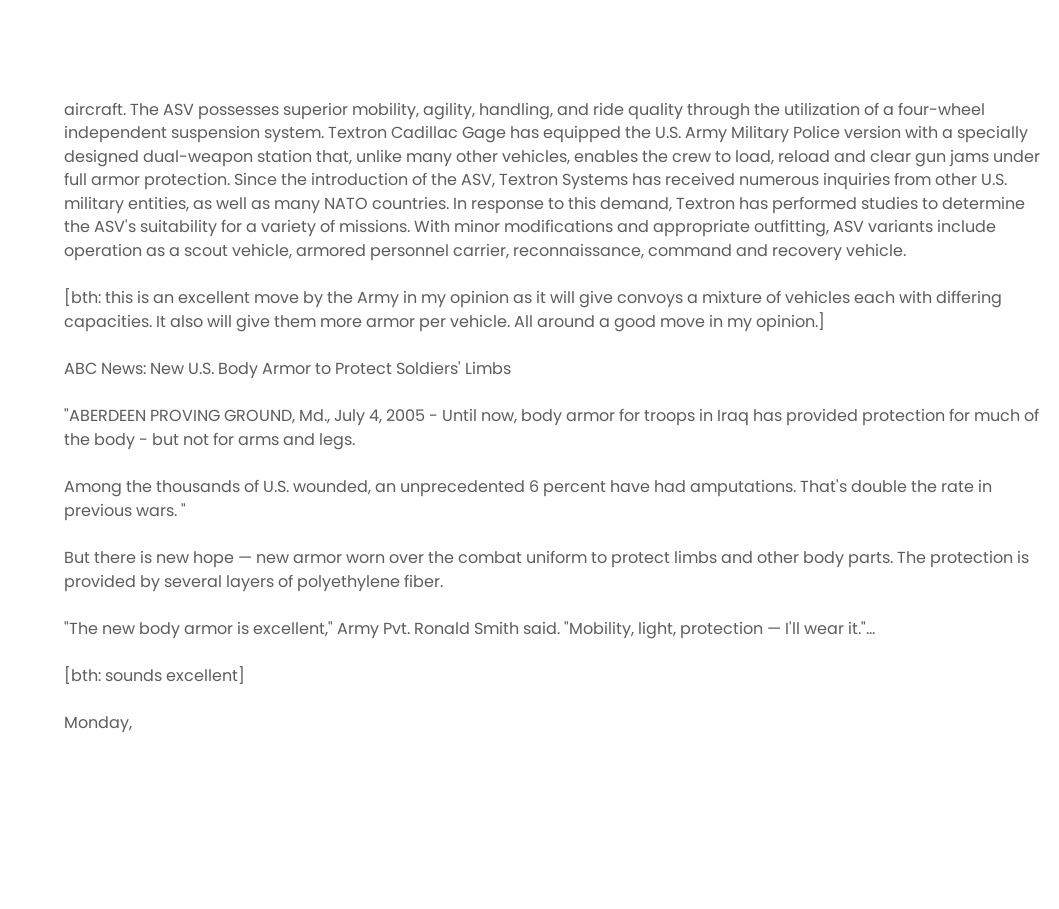aircraft. The ASV possesses superior mobility, agility, handling, and ride quality through the utilization of a four-wheel independent suspension system. Textron Cadillac Gage has equipped the U.S. Army Military Police version with a specially designed dual-weapon station that, unlike many other vehicles, enables the crew to load, reload and clear gun jams under full armor protection. Since the introduction of the ASV, Textron Systems has received numerous inquiries from other U.S. military entities, as well as many NATO countries. In response to this demand, Textron has performed studies to determine the ASV's suitability for a variety of missions. With minor modifications and appropriate outfitting, ASV variants include operation as a scout vehicle, armored personnel carrier, reconnaissance, command and recovery vehicle.

[bth: this is an excellent move by the Army in my opinion as it will give convoys a mixture of vehicles each with differing capacities. It also will give them more armor per vehicle. All around a good move in my opinion.]

ABC News: New U.S. Body Armor to Protect Soldiers' Limbs

"ABERDEEN PROVING GROUND, Md., July 4, 2005 - Until now, body armor for troops in Iraq has provided protection for much of the body - but not for arms and legs.

Among the thousands of U.S. wounded, an unprecedented 6 percent have had amputations. That's double the rate in previous wars. "

But there is new hope — new armor worn over the combat uniform to protect limbs and other body parts. The protection is provided by several layers of polyethylene fiber.

"The new body armor is excellent," Army Pvt. Ronald Smith said. "Mobility, light, protection — I'll wear it."...

[bth: sounds excellent]

Monday,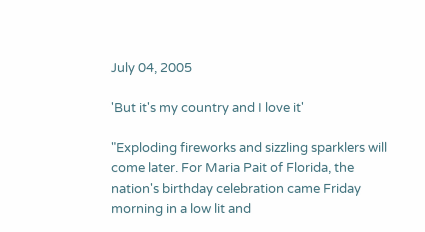July 04, 2005

'But it's my country and I love it'

"Exploding fireworks and sizzling sparklers will come later. For Maria Pait of Florida, the nation's birthday celebration came Friday morning in a low lit and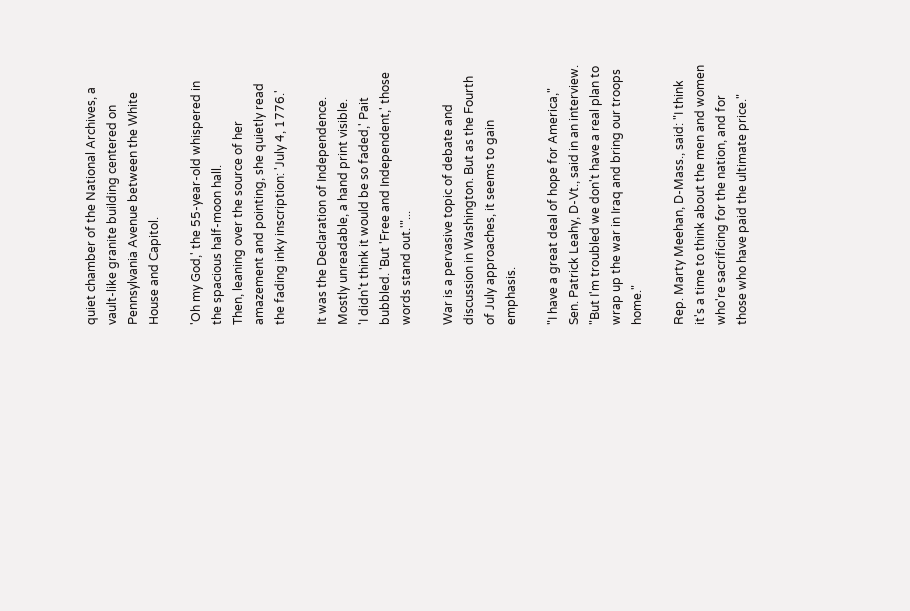quiet chamber of the National Archives, a vault-like granite building centered on Pennsylvania Avenue between the White House and Capitol.

'Oh my God,' the 55-year-old whispered in the spacious half-moon hall.
Then, leaning over the source of her amazement and pointing, she quietly read the fading inky inscription: 'July 4, 1776.'

It was the Declaration of Independence. Mostly unreadable, a hand print visible.
'I didn't think it would be so faded,' Pait bubbled. 'But 'Free and Independent,' those words stand out.'"...

War is a pervasive topic of debate and discussion in Washington. But as the Fourth of July approaches, it seems to gain emphasis.

"I have a great deal of hope for America," Sen. Patrick Leahy, D-Vt., said in an interview. "But I'm troubled we don't have a real plan to wrap up the war in Iraq and bring our troops home."

Rep. Marty Meehan, D-Mass., said: "I think it's a time to think about the men and women who're sacrificing for the nation, and for those who have paid the ultimate price."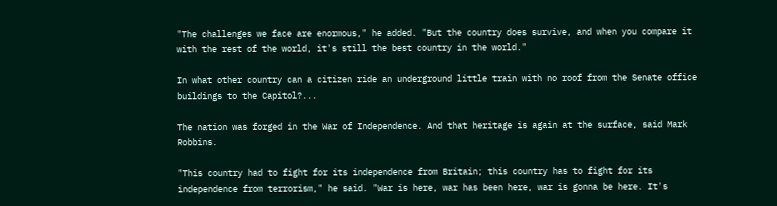"The challenges we face are enormous," he added. "But the country does survive, and when you compare it with the rest of the world, it's still the best country in the world."

In what other country can a citizen ride an underground little train with no roof from the Senate office buildings to the Capitol?...

The nation was forged in the War of Independence. And that heritage is again at the surface, said Mark Robbins.

"This country had to fight for its independence from Britain; this country has to fight for its independence from terrorism," he said. "War is here, war has been here, war is gonna be here. It's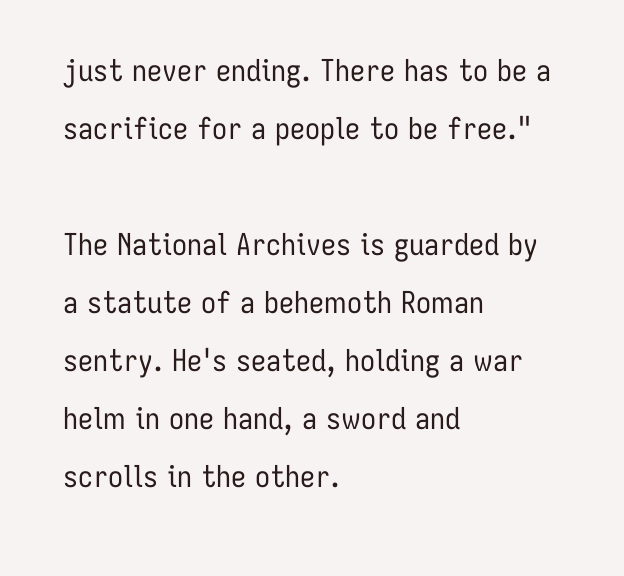just never ending. There has to be a sacrifice for a people to be free."

The National Archives is guarded by a statute of a behemoth Roman sentry. He's seated, holding a war helm in one hand, a sword and scrolls in the other.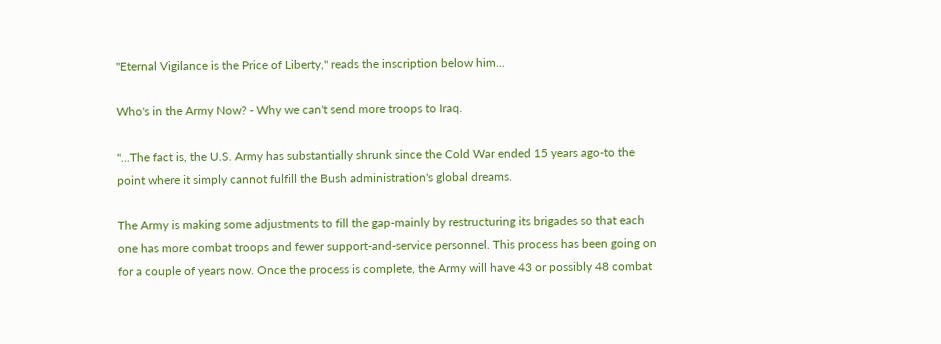"Eternal Vigilance is the Price of Liberty," reads the inscription below him...

Who's in the Army Now? - Why we can't send more troops to Iraq.

"...The fact is, the U.S. Army has substantially shrunk since the Cold War ended 15 years ago-to the point where it simply cannot fulfill the Bush administration's global dreams.

The Army is making some adjustments to fill the gap-mainly by restructuring its brigades so that each one has more combat troops and fewer support-and-service personnel. This process has been going on for a couple of years now. Once the process is complete, the Army will have 43 or possibly 48 combat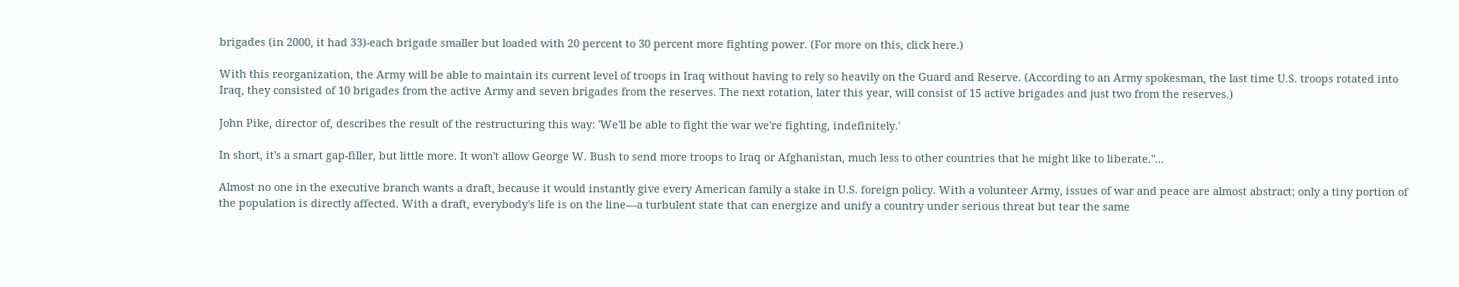brigades (in 2000, it had 33)-each brigade smaller but loaded with 20 percent to 30 percent more fighting power. (For more on this, click here.)

With this reorganization, the Army will be able to maintain its current level of troops in Iraq without having to rely so heavily on the Guard and Reserve. (According to an Army spokesman, the last time U.S. troops rotated into Iraq, they consisted of 10 brigades from the active Army and seven brigades from the reserves. The next rotation, later this year, will consist of 15 active brigades and just two from the reserves.)

John Pike, director of, describes the result of the restructuring this way: 'We'll be able to fight the war we're fighting, indefinitely.'

In short, it's a smart gap-filler, but little more. It won't allow George W. Bush to send more troops to Iraq or Afghanistan, much less to other countries that he might like to liberate."...

Almost no one in the executive branch wants a draft, because it would instantly give every American family a stake in U.S. foreign policy. With a volunteer Army, issues of war and peace are almost abstract; only a tiny portion of the population is directly affected. With a draft, everybody's life is on the line—a turbulent state that can energize and unify a country under serious threat but tear the same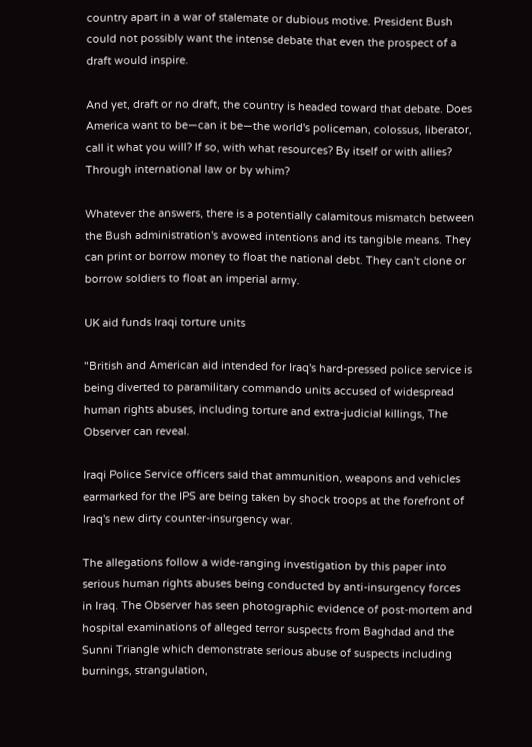country apart in a war of stalemate or dubious motive. President Bush could not possibly want the intense debate that even the prospect of a draft would inspire.

And yet, draft or no draft, the country is headed toward that debate. Does America want to be—can it be—the world's policeman, colossus, liberator, call it what you will? If so, with what resources? By itself or with allies? Through international law or by whim?

Whatever the answers, there is a potentially calamitous mismatch between the Bush administration's avowed intentions and its tangible means. They can print or borrow money to float the national debt. They can't clone or borrow soldiers to float an imperial army.

UK aid funds Iraqi torture units

"British and American aid intended for Iraq's hard-pressed police service is being diverted to paramilitary commando units accused of widespread human rights abuses, including torture and extra-judicial killings, The Observer can reveal.

Iraqi Police Service officers said that ammunition, weapons and vehicles earmarked for the IPS are being taken by shock troops at the forefront of Iraq's new dirty counter-insurgency war.

The allegations follow a wide-ranging investigation by this paper into serious human rights abuses being conducted by anti-insurgency forces in Iraq. The Observer has seen photographic evidence of post-mortem and hospital examinations of alleged terror suspects from Baghdad and the Sunni Triangle which demonstrate serious abuse of suspects including burnings, strangulation,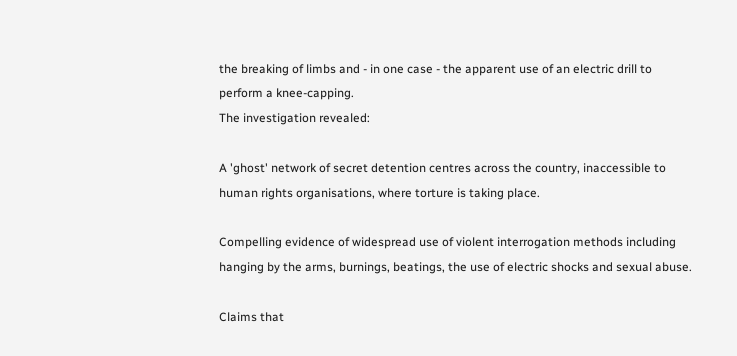the breaking of limbs and - in one case - the apparent use of an electric drill to perform a knee-capping.
The investigation revealed:

A 'ghost' network of secret detention centres across the country, inaccessible to human rights organisations, where torture is taking place.

Compelling evidence of widespread use of violent interrogation methods including hanging by the arms, burnings, beatings, the use of electric shocks and sexual abuse.

Claims that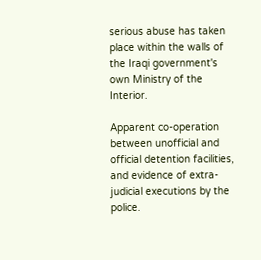serious abuse has taken place within the walls of the Iraqi government's own Ministry of the Interior.

Apparent co-operation between unofficial and official detention facilities, and evidence of extra-judicial executions by the police.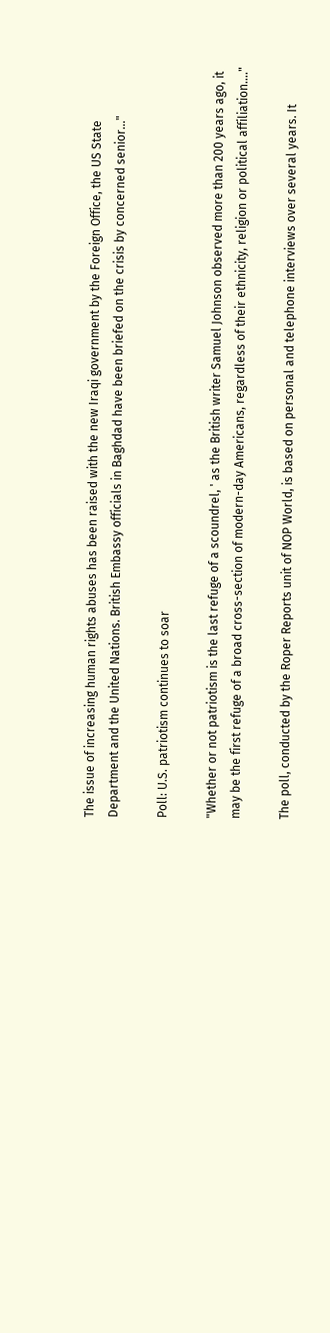The issue of increasing human rights abuses has been raised with the new Iraqi government by the Foreign Office, the US State Department and the United Nations. British Embassy officials in Baghdad have been briefed on the crisis by concerned senior..."

Poll: U.S. patriotism continues to soar

"Whether or not patriotism is the last refuge of a scoundrel, ' as the British writer Samuel Johnson observed more than 200 years ago, it may be the first refuge of a broad cross-section of modern-day Americans, regardless of their ethnicity, religion or political affiliation...."

The poll, conducted by the Roper Reports unit of NOP World, is based on personal and telephone interviews over several years. It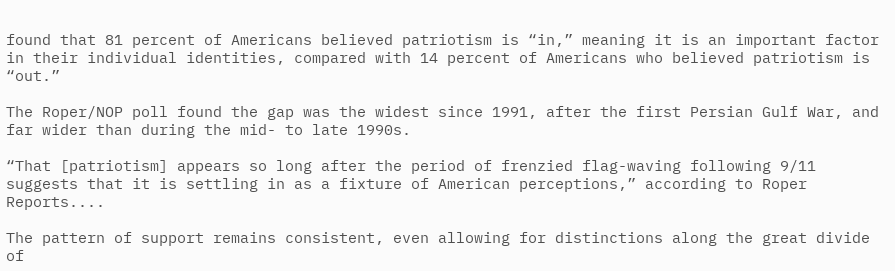found that 81 percent of Americans believed patriotism is “in,” meaning it is an important factor in their individual identities, compared with 14 percent of Americans who believed patriotism is “out.”

The Roper/NOP poll found the gap was the widest since 1991, after the first Persian Gulf War, and far wider than during the mid- to late 1990s.

“That [patriotism] appears so long after the period of frenzied flag-waving following 9/11 suggests that it is settling in as a fixture of American perceptions,” according to Roper Reports....

The pattern of support remains consistent, even allowing for distinctions along the great divide of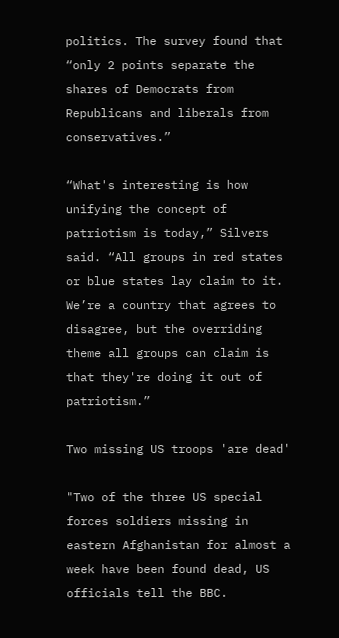politics. The survey found that “only 2 points separate the shares of Democrats from Republicans and liberals from conservatives.”

“What's interesting is how unifying the concept of patriotism is today,” Silvers said. “All groups in red states or blue states lay claim to it. We’re a country that agrees to disagree, but the overriding theme all groups can claim is that they're doing it out of patriotism.”

Two missing US troops 'are dead'

"Two of the three US special forces soldiers missing in eastern Afghanistan for almost a week have been found dead, US officials tell the BBC.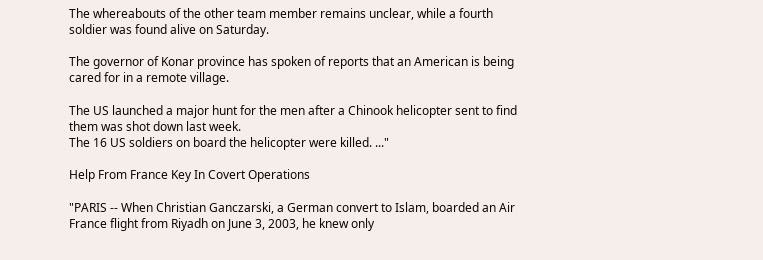The whereabouts of the other team member remains unclear, while a fourth soldier was found alive on Saturday.

The governor of Konar province has spoken of reports that an American is being cared for in a remote village.

The US launched a major hunt for the men after a Chinook helicopter sent to find them was shot down last week.
The 16 US soldiers on board the helicopter were killed. ..."

Help From France Key In Covert Operations

"PARIS -- When Christian Ganczarski, a German convert to Islam, boarded an Air France flight from Riyadh on June 3, 2003, he knew only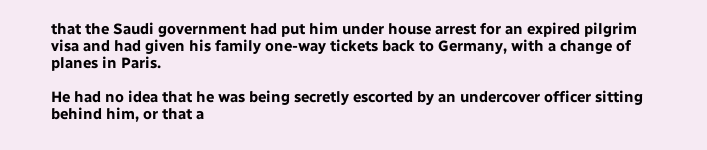that the Saudi government had put him under house arrest for an expired pilgrim visa and had given his family one-way tickets back to Germany, with a change of planes in Paris.

He had no idea that he was being secretly escorted by an undercover officer sitting behind him, or that a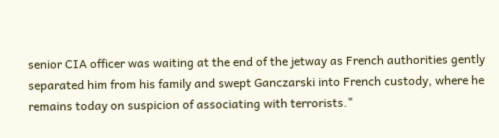senior CIA officer was waiting at the end of the jetway as French authorities gently separated him from his family and swept Ganczarski into French custody, where he remains today on suspicion of associating with terrorists."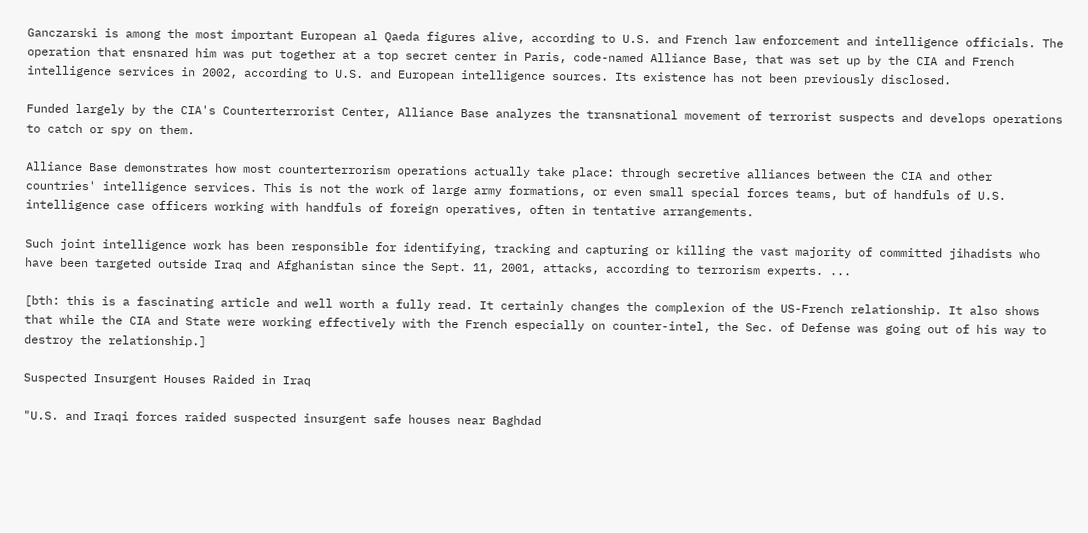Ganczarski is among the most important European al Qaeda figures alive, according to U.S. and French law enforcement and intelligence officials. The operation that ensnared him was put together at a top secret center in Paris, code-named Alliance Base, that was set up by the CIA and French intelligence services in 2002, according to U.S. and European intelligence sources. Its existence has not been previously disclosed.

Funded largely by the CIA's Counterterrorist Center, Alliance Base analyzes the transnational movement of terrorist suspects and develops operations to catch or spy on them.

Alliance Base demonstrates how most counterterrorism operations actually take place: through secretive alliances between the CIA and other countries' intelligence services. This is not the work of large army formations, or even small special forces teams, but of handfuls of U.S. intelligence case officers working with handfuls of foreign operatives, often in tentative arrangements.

Such joint intelligence work has been responsible for identifying, tracking and capturing or killing the vast majority of committed jihadists who have been targeted outside Iraq and Afghanistan since the Sept. 11, 2001, attacks, according to terrorism experts. ...

[bth: this is a fascinating article and well worth a fully read. It certainly changes the complexion of the US-French relationship. It also shows that while the CIA and State were working effectively with the French especially on counter-intel, the Sec. of Defense was going out of his way to destroy the relationship.]

Suspected Insurgent Houses Raided in Iraq

"U.S. and Iraqi forces raided suspected insurgent safe houses near Baghdad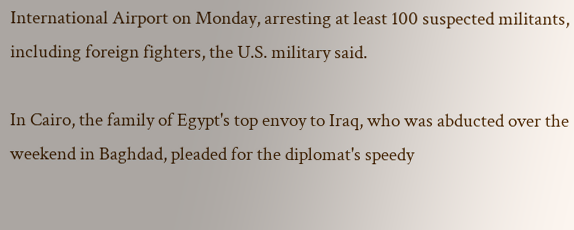International Airport on Monday, arresting at least 100 suspected militants, including foreign fighters, the U.S. military said.

In Cairo, the family of Egypt's top envoy to Iraq, who was abducted over the weekend in Baghdad, pleaded for the diplomat's speedy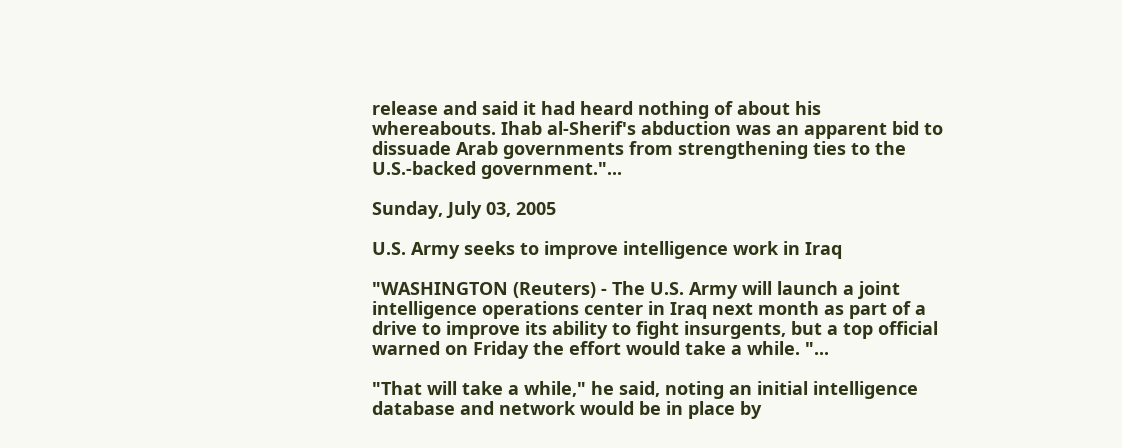release and said it had heard nothing of about his whereabouts. Ihab al-Sherif's abduction was an apparent bid to dissuade Arab governments from strengthening ties to the U.S.-backed government."...

Sunday, July 03, 2005

U.S. Army seeks to improve intelligence work in Iraq

"WASHINGTON (Reuters) - The U.S. Army will launch a joint intelligence operations center in Iraq next month as part of a drive to improve its ability to fight insurgents, but a top official warned on Friday the effort would take a while. "...

"That will take a while," he said, noting an initial intelligence database and network would be in place by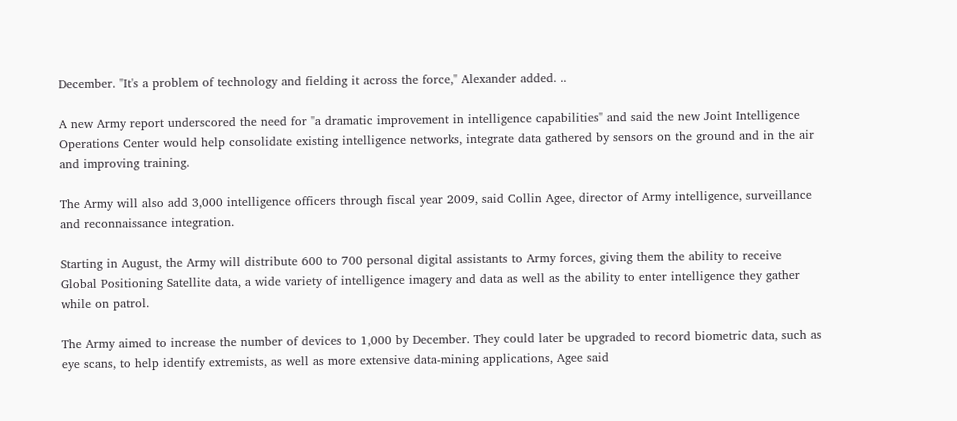December. "It's a problem of technology and fielding it across the force," Alexander added. ..

A new Army report underscored the need for "a dramatic improvement in intelligence capabilities" and said the new Joint Intelligence Operations Center would help consolidate existing intelligence networks, integrate data gathered by sensors on the ground and in the air and improving training.

The Army will also add 3,000 intelligence officers through fiscal year 2009, said Collin Agee, director of Army intelligence, surveillance and reconnaissance integration.

Starting in August, the Army will distribute 600 to 700 personal digital assistants to Army forces, giving them the ability to receive Global Positioning Satellite data, a wide variety of intelligence imagery and data as well as the ability to enter intelligence they gather while on patrol.

The Army aimed to increase the number of devices to 1,000 by December. They could later be upgraded to record biometric data, such as eye scans, to help identify extremists, as well as more extensive data-mining applications, Agee said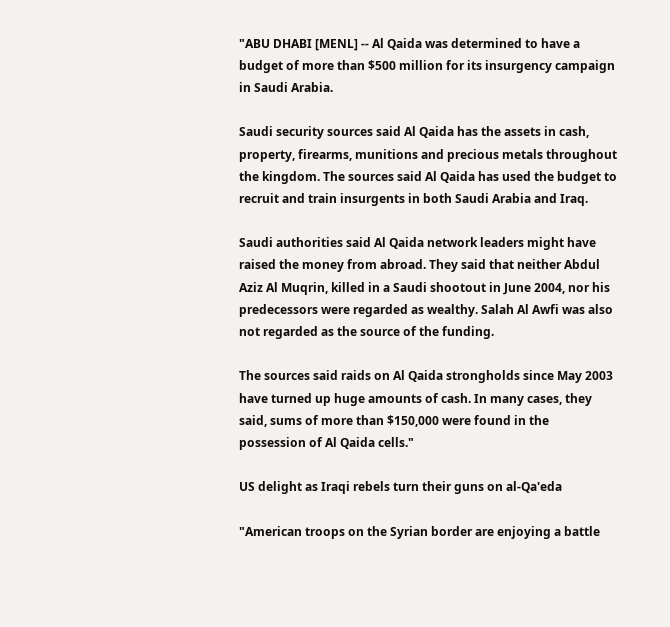"ABU DHABI [MENL] -- Al Qaida was determined to have a budget of more than $500 million for its insurgency campaign in Saudi Arabia.

Saudi security sources said Al Qaida has the assets in cash, property, firearms, munitions and precious metals throughout the kingdom. The sources said Al Qaida has used the budget to recruit and train insurgents in both Saudi Arabia and Iraq.

Saudi authorities said Al Qaida network leaders might have raised the money from abroad. They said that neither Abdul Aziz Al Muqrin, killed in a Saudi shootout in June 2004, nor his predecessors were regarded as wealthy. Salah Al Awfi was also not regarded as the source of the funding.

The sources said raids on Al Qaida strongholds since May 2003 have turned up huge amounts of cash. In many cases, they said, sums of more than $150,000 were found in the possession of Al Qaida cells."

US delight as Iraqi rebels turn their guns on al-Qa'eda

"American troops on the Syrian border are enjoying a battle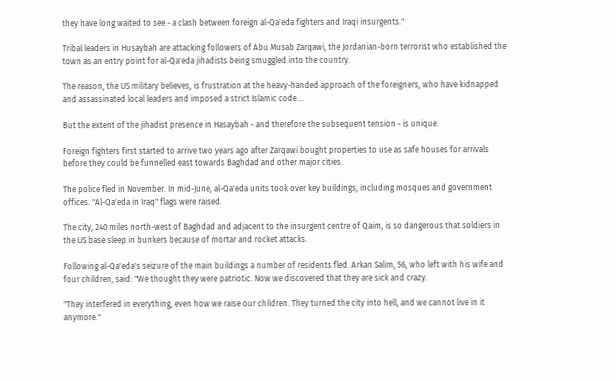they have long waited to see - a clash between foreign al-Qa'eda fighters and Iraqi insurgents."

Tribal leaders in Husaybah are attacking followers of Abu Musab Zarqawi, the Jordanian-born terrorist who established the town as an entry point for al-Qa'eda jihadists being smuggled into the country.

The reason, the US military believes, is frustration at the heavy-handed approach of the foreigners, who have kidnapped and assassinated local leaders and imposed a strict Islamic code....

But the extent of the jihadist presence in Hasaybah - and therefore the subsequent tension - is unique.

Foreign fighters first started to arrive two years ago after Zarqawi bought properties to use as safe houses for arrivals before they could be funnelled east towards Baghdad and other major cities.

The police fled in November. In mid-June, al-Qa'eda units took over key buildings, including mosques and government offices. "Al-Qa'eda in Iraq" flags were raised.

The city, 240 miles north-west of Baghdad and adjacent to the insurgent centre of Qaim, is so dangerous that soldiers in the US base sleep in bunkers because of mortar and rocket attacks.

Following al-Qa'eda's seizure of the main buildings a number of residents fled. Arkan Salim, 56, who left with his wife and four children, said: "We thought they were patriotic. Now we discovered that they are sick and crazy.

"They interfered in everything, even how we raise our children. They turned the city into hell, and we cannot live in it anymore."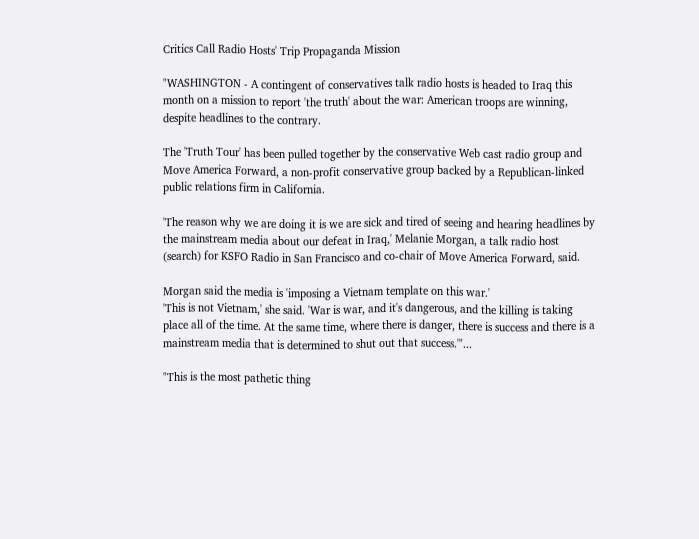Critics Call Radio Hosts' Trip Propaganda Mission

"WASHINGTON - A contingent of conservatives talk radio hosts is headed to Iraq this month on a mission to report 'the truth' about the war: American troops are winning, despite headlines to the contrary.

The 'Truth Tour' has been pulled together by the conservative Web cast radio group and Move America Forward, a non-profit conservative group backed by a Republican-linked public relations firm in California.

'The reason why we are doing it is we are sick and tired of seeing and hearing headlines by the mainstream media about our defeat in Iraq,' Melanie Morgan, a talk radio host (search) for KSFO Radio in San Francisco and co-chair of Move America Forward, said.

Morgan said the media is 'imposing a Vietnam template on this war.'
'This is not Vietnam,' she said. 'War is war, and it's dangerous, and the killing is taking place all of the time. At the same time, where there is danger, there is success and there is a mainstream media that is determined to shut out that success.'"...

"This is the most pathetic thing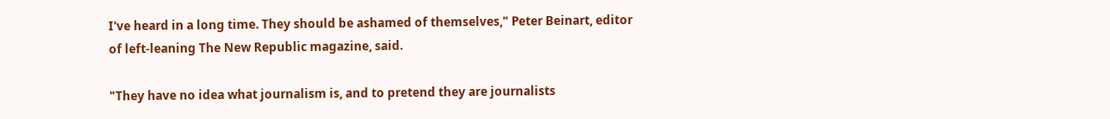I've heard in a long time. They should be ashamed of themselves," Peter Beinart, editor of left-leaning The New Republic magazine, said.

"They have no idea what journalism is, and to pretend they are journalists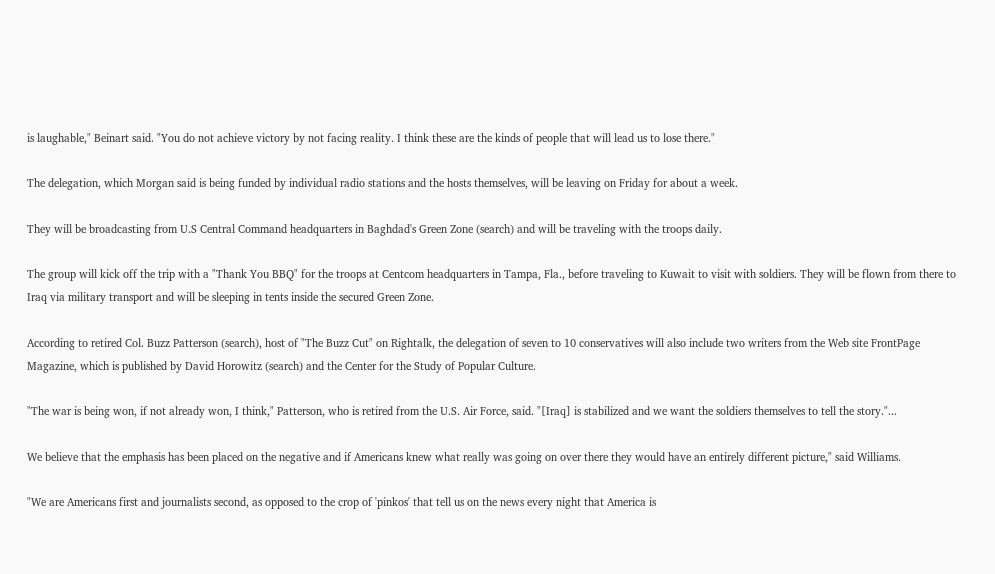is laughable," Beinart said. "You do not achieve victory by not facing reality. I think these are the kinds of people that will lead us to lose there."

The delegation, which Morgan said is being funded by individual radio stations and the hosts themselves, will be leaving on Friday for about a week.

They will be broadcasting from U.S Central Command headquarters in Baghdad's Green Zone (search) and will be traveling with the troops daily.

The group will kick off the trip with a "Thank You BBQ" for the troops at Centcom headquarters in Tampa, Fla., before traveling to Kuwait to visit with soldiers. They will be flown from there to Iraq via military transport and will be sleeping in tents inside the secured Green Zone.

According to retired Col. Buzz Patterson (search), host of "The Buzz Cut" on Rightalk, the delegation of seven to 10 conservatives will also include two writers from the Web site FrontPage Magazine, which is published by David Horowitz (search) and the Center for the Study of Popular Culture.

"The war is being won, if not already won, I think," Patterson, who is retired from the U.S. Air Force, said. "[Iraq] is stabilized and we want the soldiers themselves to tell the story."...

We believe that the emphasis has been placed on the negative and if Americans knew what really was going on over there they would have an entirely different picture," said Williams.

"We are Americans first and journalists second, as opposed to the crop of 'pinkos' that tell us on the news every night that America is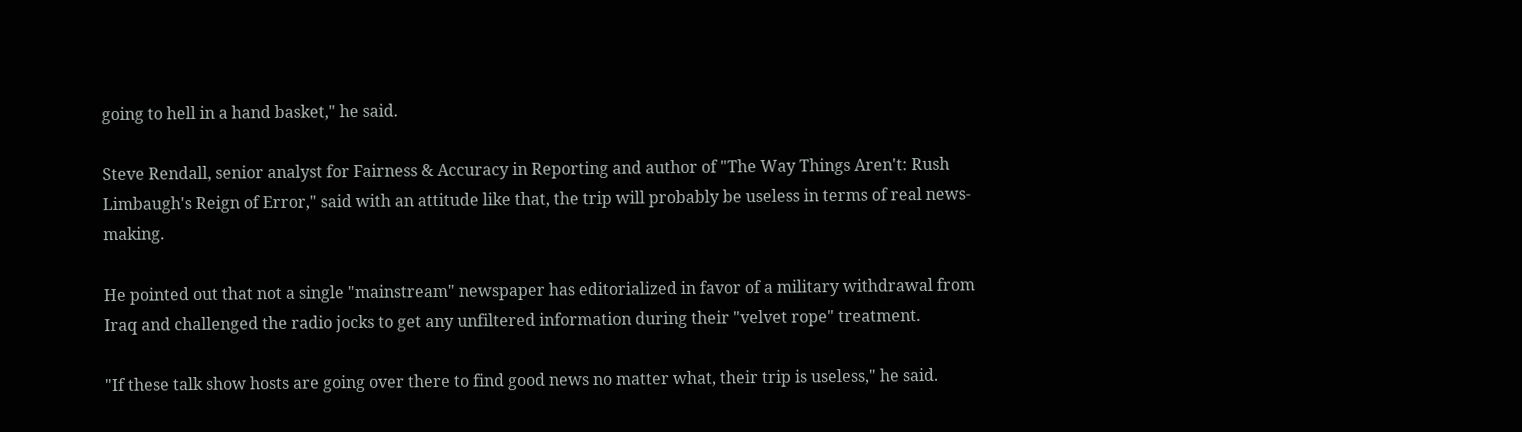going to hell in a hand basket," he said.

Steve Rendall, senior analyst for Fairness & Accuracy in Reporting and author of "The Way Things Aren't: Rush Limbaugh's Reign of Error," said with an attitude like that, the trip will probably be useless in terms of real news-making.

He pointed out that not a single "mainstream" newspaper has editorialized in favor of a military withdrawal from Iraq and challenged the radio jocks to get any unfiltered information during their "velvet rope" treatment.

"If these talk show hosts are going over there to find good news no matter what, their trip is useless," he said.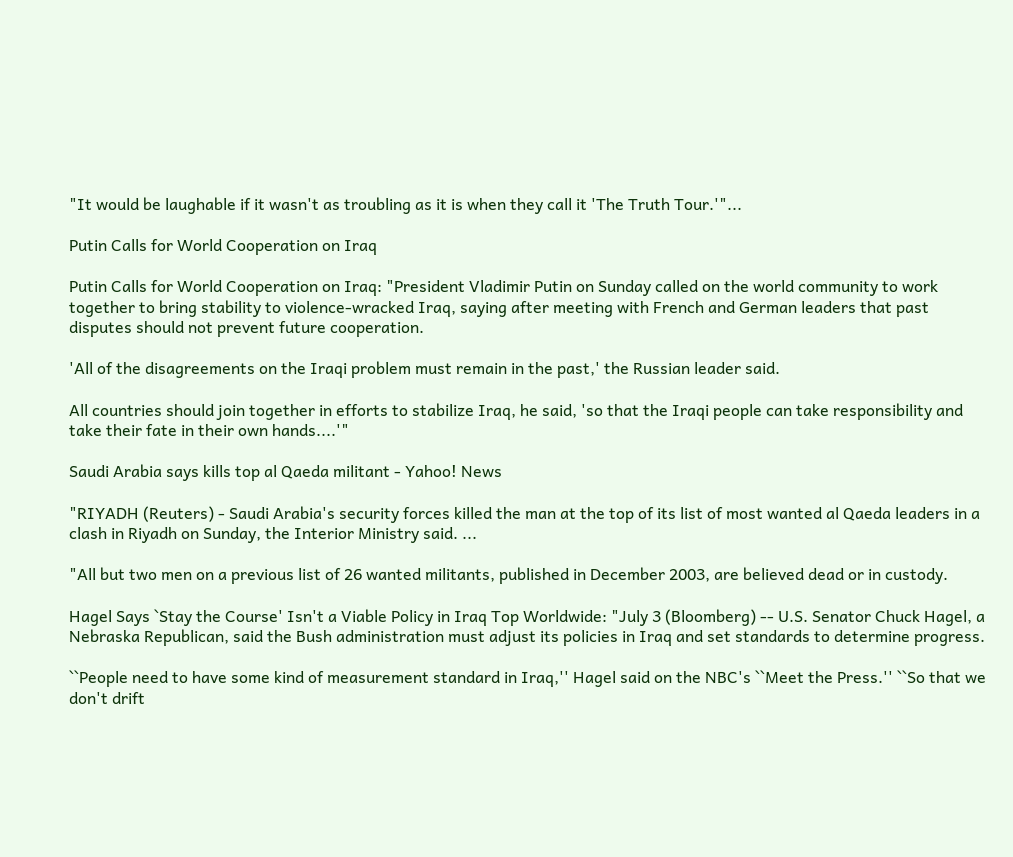"It would be laughable if it wasn't as troubling as it is when they call it 'The Truth Tour.'"...

Putin Calls for World Cooperation on Iraq

Putin Calls for World Cooperation on Iraq: "President Vladimir Putin on Sunday called on the world community to work together to bring stability to violence-wracked Iraq, saying after meeting with French and German leaders that past disputes should not prevent future cooperation.

'All of the disagreements on the Iraqi problem must remain in the past,' the Russian leader said.

All countries should join together in efforts to stabilize Iraq, he said, 'so that the Iraqi people can take responsibility and take their fate in their own hands....'"

Saudi Arabia says kills top al Qaeda militant - Yahoo! News

"RIYADH (Reuters) - Saudi Arabia's security forces killed the man at the top of its list of most wanted al Qaeda leaders in a clash in Riyadh on Sunday, the Interior Ministry said. ...

"All but two men on a previous list of 26 wanted militants, published in December 2003, are believed dead or in custody.

Hagel Says `Stay the Course' Isn't a Viable Policy in Iraq Top Worldwide: "July 3 (Bloomberg) -- U.S. Senator Chuck Hagel, a Nebraska Republican, said the Bush administration must adjust its policies in Iraq and set standards to determine progress.

``People need to have some kind of measurement standard in Iraq,'' Hagel said on the NBC's ``Meet the Press.'' ``So that we don't drift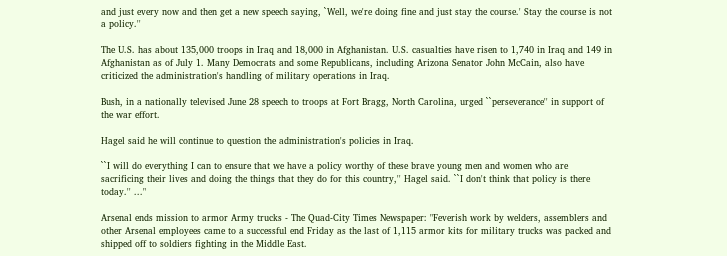and just every now and then get a new speech saying, `Well, we're doing fine and just stay the course.' Stay the course is not a policy.''

The U.S. has about 135,000 troops in Iraq and 18,000 in Afghanistan. U.S. casualties have risen to 1,740 in Iraq and 149 in Afghanistan as of July 1. Many Democrats and some Republicans, including Arizona Senator John McCain, also have criticized the administration's handling of military operations in Iraq.

Bush, in a nationally televised June 28 speech to troops at Fort Bragg, North Carolina, urged ``perseverance'' in support of the war effort.

Hagel said he will continue to question the administration's policies in Iraq.

``I will do everything I can to ensure that we have a policy worthy of these brave young men and women who are sacrificing their lives and doing the things that they do for this country,'' Hagel said. ``I don't think that policy is there today.'' ..."

Arsenal ends mission to armor Army trucks - The Quad-City Times Newspaper: "Feverish work by welders, assemblers and other Arsenal employees came to a successful end Friday as the last of 1,115 armor kits for military trucks was packed and shipped off to soldiers fighting in the Middle East.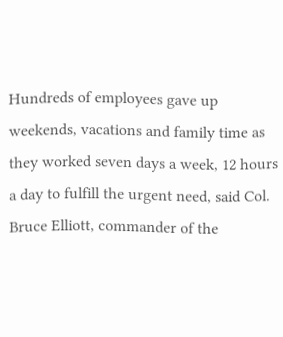Hundreds of employees gave up weekends, vacations and family time as they worked seven days a week, 12 hours a day to fulfill the urgent need, said Col. Bruce Elliott, commander of the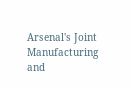Arsenal's Joint Manufacturing and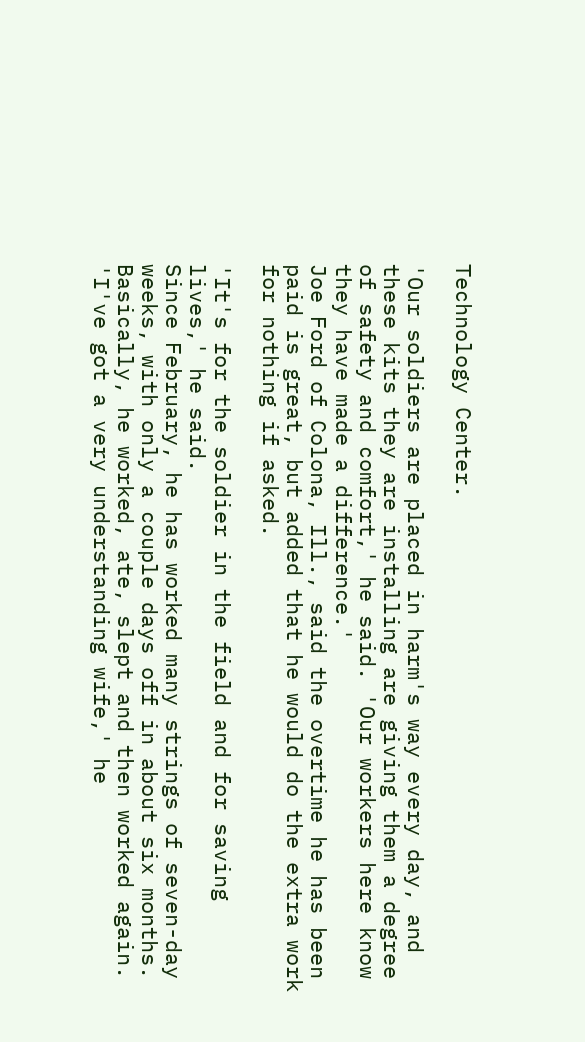Technology Center.

'Our soldiers are placed in harm's way every day, and these kits they are installing are giving them a degree of safety and comfort,' he said. 'Our workers here know they have made a difference.'
Joe Ford of Colona, Ill., said the overtime he has been paid is great, but added that he would do the extra work for nothing if asked.

'It's for the soldier in the field and for saving lives,' he said.
Since February, he has worked many strings of seven-day weeks, with only a couple days off in about six months. Basically, he worked, ate, slept and then worked again.
'I've got a very understanding wife,' he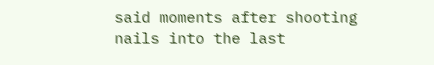said moments after shooting nails into the last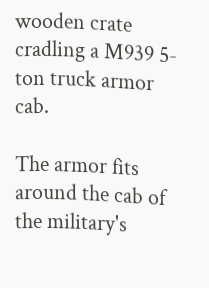wooden crate cradling a M939 5-ton truck armor cab.

The armor fits around the cab of the military's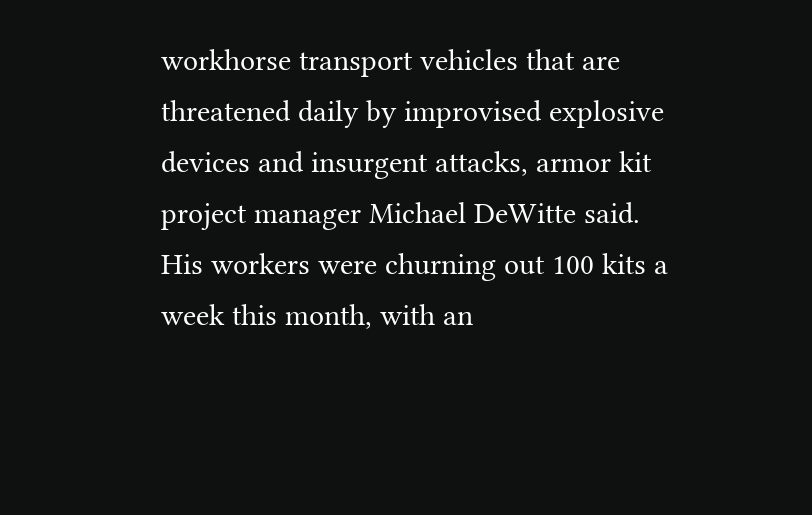workhorse transport vehicles that are threatened daily by improvised explosive devices and insurgent attacks, armor kit project manager Michael DeWitte said.
His workers were churning out 100 kits a week this month, with an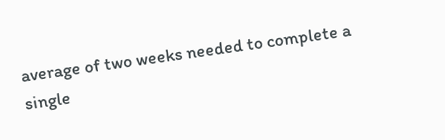average of two weeks needed to complete a single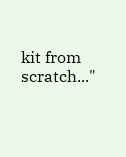kit from scratch..."